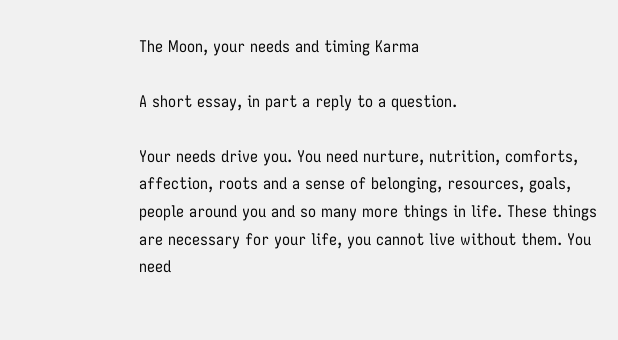The Moon, your needs and timing Karma

A short essay, in part a reply to a question.

Your needs drive you. You need nurture, nutrition, comforts, affection, roots and a sense of belonging, resources, goals, people around you and so many more things in life. These things are necessary for your life, you cannot live without them. You need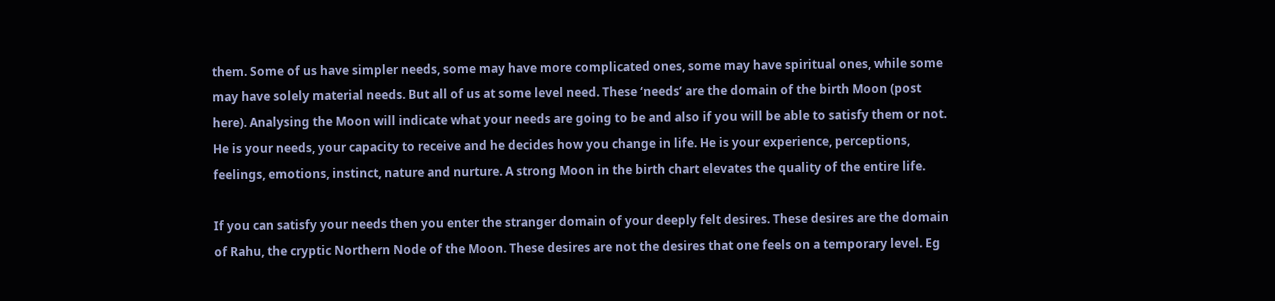them. Some of us have simpler needs, some may have more complicated ones, some may have spiritual ones, while some may have solely material needs. But all of us at some level need. These ‘needs’ are the domain of the birth Moon (post here). Analysing the Moon will indicate what your needs are going to be and also if you will be able to satisfy them or not. He is your needs, your capacity to receive and he decides how you change in life. He is your experience, perceptions, feelings, emotions, instinct, nature and nurture. A strong Moon in the birth chart elevates the quality of the entire life.

If you can satisfy your needs then you enter the stranger domain of your deeply felt desires. These desires are the domain of Rahu, the cryptic Northern Node of the Moon. These desires are not the desires that one feels on a temporary level. Eg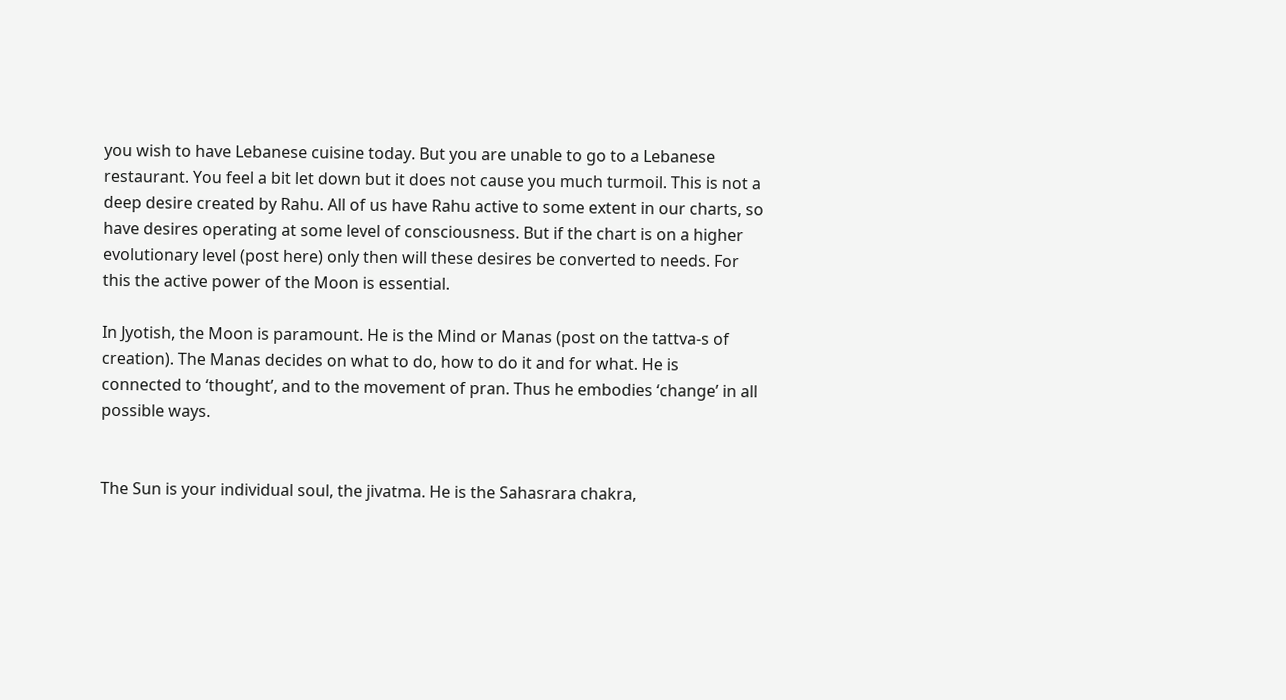you wish to have Lebanese cuisine today. But you are unable to go to a Lebanese restaurant. You feel a bit let down but it does not cause you much turmoil. This is not a deep desire created by Rahu. All of us have Rahu active to some extent in our charts, so have desires operating at some level of consciousness. But if the chart is on a higher evolutionary level (post here) only then will these desires be converted to needs. For this the active power of the Moon is essential.

In Jyotish, the Moon is paramount. He is the Mind or Manas (post on the tattva-s of creation). The Manas decides on what to do, how to do it and for what. He is connected to ‘thought’, and to the movement of pran. Thus he embodies ‘change’ in all possible ways.


The Sun is your individual soul, the jivatma. He is the Sahasrara chakra,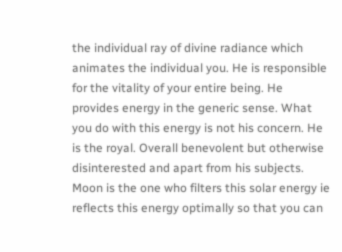the individual ray of divine radiance which animates the individual you. He is responsible for the vitality of your entire being. He provides energy in the generic sense. What you do with this energy is not his concern. He is the royal. Overall benevolent but otherwise disinterested and apart from his subjects. Moon is the one who filters this solar energy ie reflects this energy optimally so that you can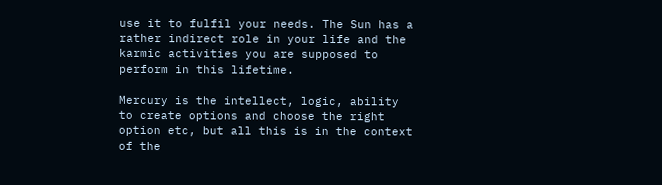use it to fulfil your needs. The Sun has a rather indirect role in your life and the karmic activities you are supposed to perform in this lifetime.

Mercury is the intellect, logic, ability to create options and choose the right option etc, but all this is in the context of the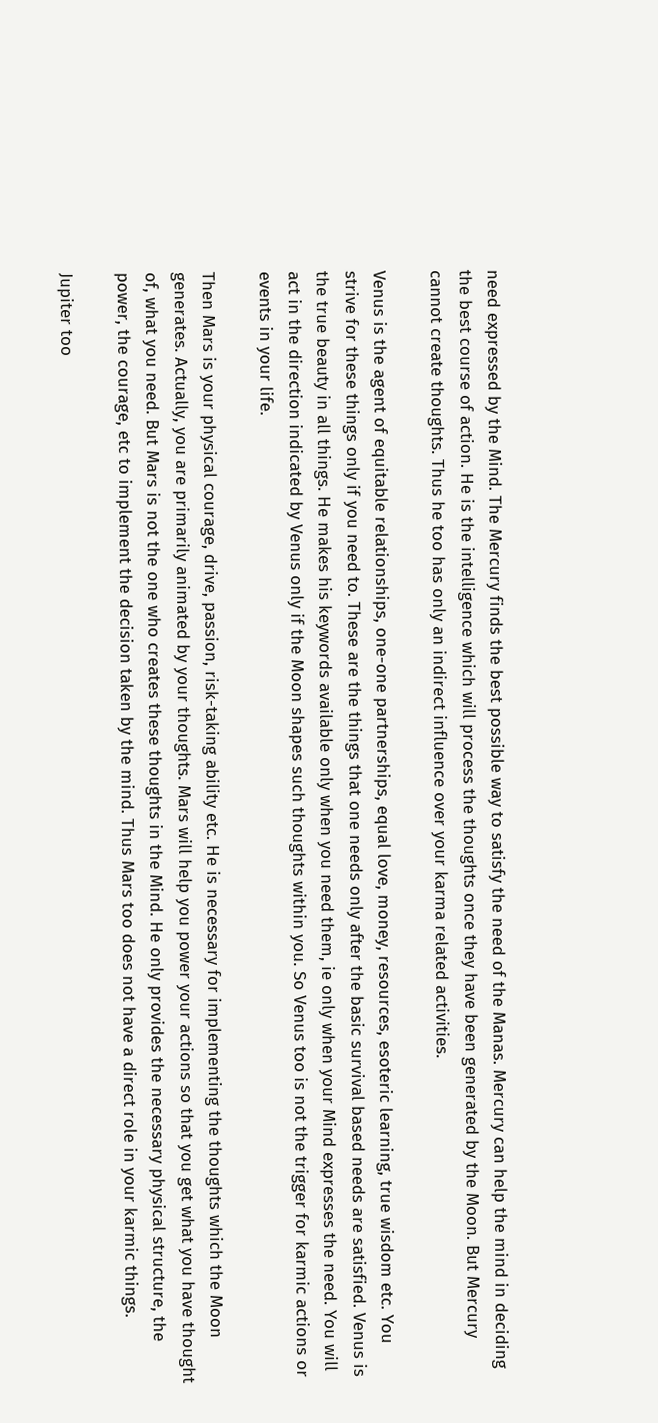need expressed by the Mind. The Mercury finds the best possible way to satisfy the need of the Manas. Mercury can help the mind in deciding the best course of action. He is the intelligence which will process the thoughts once they have been generated by the Moon. But Mercury cannot create thoughts. Thus he too has only an indirect influence over your karma related activities.

Venus is the agent of equitable relationships, one-one partnerships, equal love, money, resources, esoteric learning, true wisdom etc. You strive for these things only if you need to. These are the things that one needs only after the basic survival based needs are satisfied. Venus is the true beauty in all things. He makes his keywords available only when you need them, ie only when your Mind expresses the need. You will act in the direction indicated by Venus only if the Moon shapes such thoughts within you. So Venus too is not the trigger for karmic actions or events in your life.

Then Mars is your physical courage, drive, passion, risk-taking ability etc. He is necessary for implementing the thoughts which the Moon generates. Actually, you are primarily animated by your thoughts. Mars will help you power your actions so that you get what you have thought of, what you need. But Mars is not the one who creates these thoughts in the Mind. He only provides the necessary physical structure, the power, the courage, etc to implement the decision taken by the mind. Thus Mars too does not have a direct role in your karmic things.

Jupiter too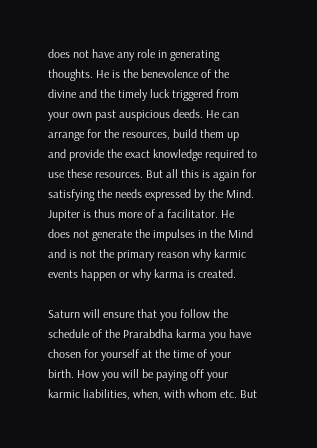does not have any role in generating thoughts. He is the benevolence of the divine and the timely luck triggered from your own past auspicious deeds. He can arrange for the resources, build them up and provide the exact knowledge required to use these resources. But all this is again for satisfying the needs expressed by the Mind. Jupiter is thus more of a facilitator. He does not generate the impulses in the Mind and is not the primary reason why karmic events happen or why karma is created.

Saturn will ensure that you follow the schedule of the Prarabdha karma you have chosen for yourself at the time of your birth. How you will be paying off your karmic liabilities, when, with whom etc. But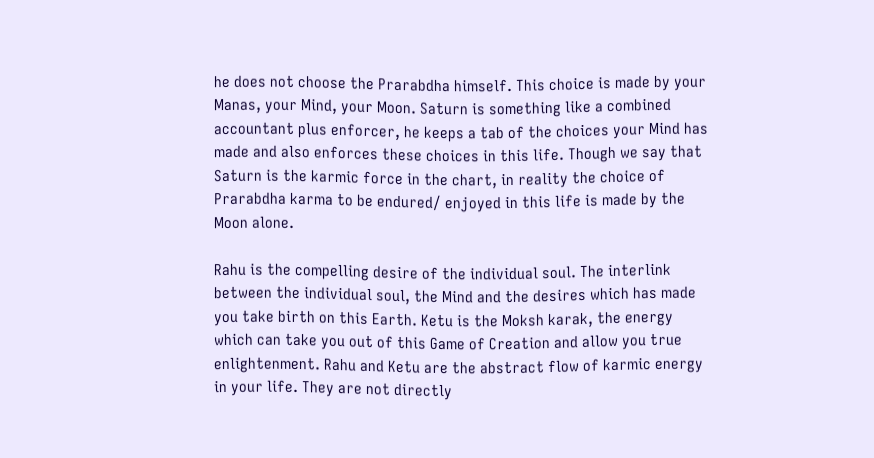he does not choose the Prarabdha himself. This choice is made by your Manas, your Mind, your Moon. Saturn is something like a combined accountant plus enforcer, he keeps a tab of the choices your Mind has made and also enforces these choices in this life. Though we say that Saturn is the karmic force in the chart, in reality the choice of Prarabdha karma to be endured/ enjoyed in this life is made by the Moon alone.

Rahu is the compelling desire of the individual soul. The interlink between the individual soul, the Mind and the desires which has made you take birth on this Earth. Ketu is the Moksh karak, the energy which can take you out of this Game of Creation and allow you true enlightenment. Rahu and Ketu are the abstract flow of karmic energy in your life. They are not directly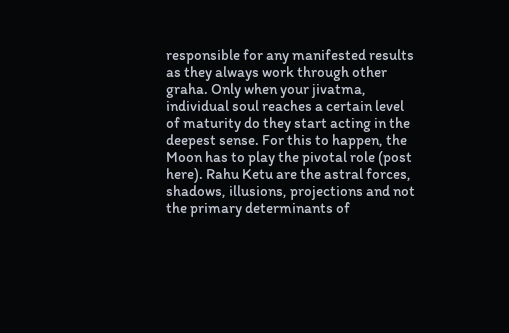responsible for any manifested results as they always work through other graha. Only when your jivatma, individual soul reaches a certain level of maturity do they start acting in the deepest sense. For this to happen, the Moon has to play the pivotal role (post here). Rahu Ketu are the astral forces, shadows, illusions, projections and not the primary determinants of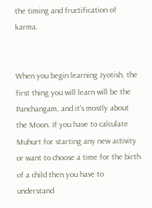the timing and fructification of karma.


When you begin learning Jyotish, the first thing you will learn will be the Panchangam, and it’s mostly about the Moon. If you have to calculate Muhurt for starting any new activity or want to choose a time for the birth of a child then you have to understand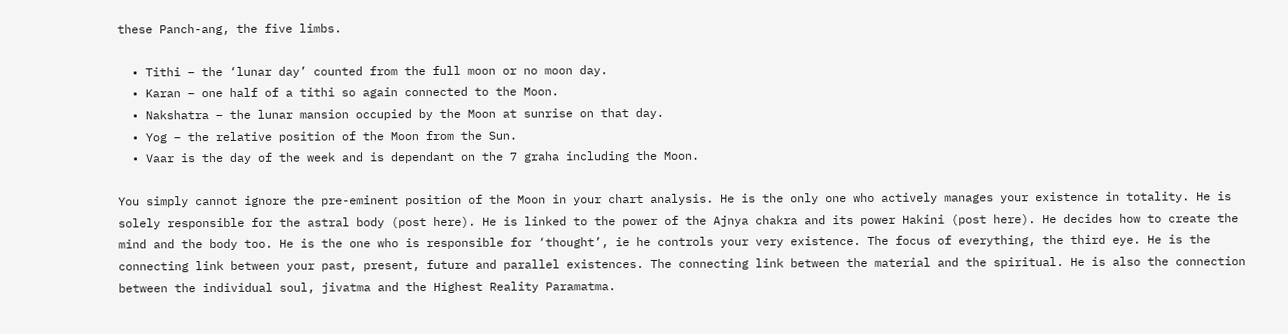these Panch-ang, the five limbs.

  • Tithi – the ‘lunar day’ counted from the full moon or no moon day.
  • Karan – one half of a tithi so again connected to the Moon.
  • Nakshatra – the lunar mansion occupied by the Moon at sunrise on that day.
  • Yog – the relative position of the Moon from the Sun.
  • Vaar is the day of the week and is dependant on the 7 graha including the Moon.

You simply cannot ignore the pre-eminent position of the Moon in your chart analysis. He is the only one who actively manages your existence in totality. He is solely responsible for the astral body (post here). He is linked to the power of the Ajnya chakra and its power Hakini (post here). He decides how to create the mind and the body too. He is the one who is responsible for ‘thought’, ie he controls your very existence. The focus of everything, the third eye. He is the connecting link between your past, present, future and parallel existences. The connecting link between the material and the spiritual. He is also the connection between the individual soul, jivatma and the Highest Reality Paramatma.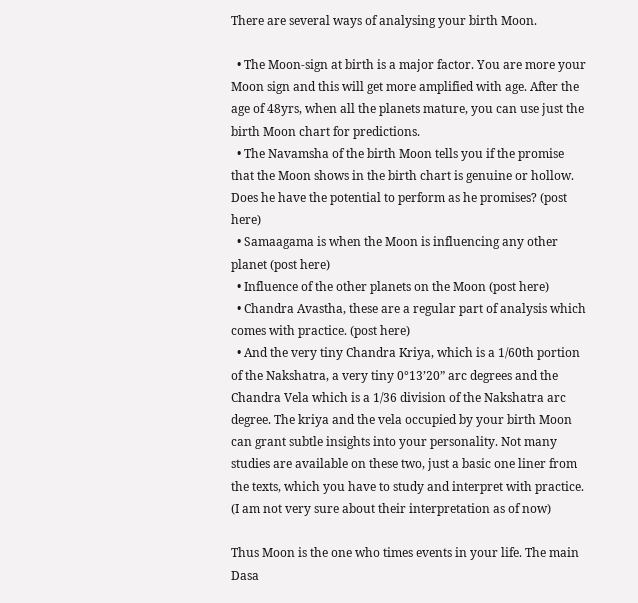There are several ways of analysing your birth Moon.

  • The Moon-sign at birth is a major factor. You are more your Moon sign and this will get more amplified with age. After the age of 48yrs, when all the planets mature, you can use just the birth Moon chart for predictions.
  • The Navamsha of the birth Moon tells you if the promise that the Moon shows in the birth chart is genuine or hollow. Does he have the potential to perform as he promises? (post here)
  • Samaagama is when the Moon is influencing any other planet (post here)
  • Influence of the other planets on the Moon (post here)
  • Chandra Avastha, these are a regular part of analysis which comes with practice. (post here)
  • And the very tiny Chandra Kriya, which is a 1/60th portion of the Nakshatra, a very tiny 0°13’20” arc degrees and the Chandra Vela which is a 1/36 division of the Nakshatra arc degree. The kriya and the vela occupied by your birth Moon can grant subtle insights into your personality. Not many studies are available on these two, just a basic one liner from the texts, which you have to study and interpret with practice. (I am not very sure about their interpretation as of now)

Thus Moon is the one who times events in your life. The main Dasa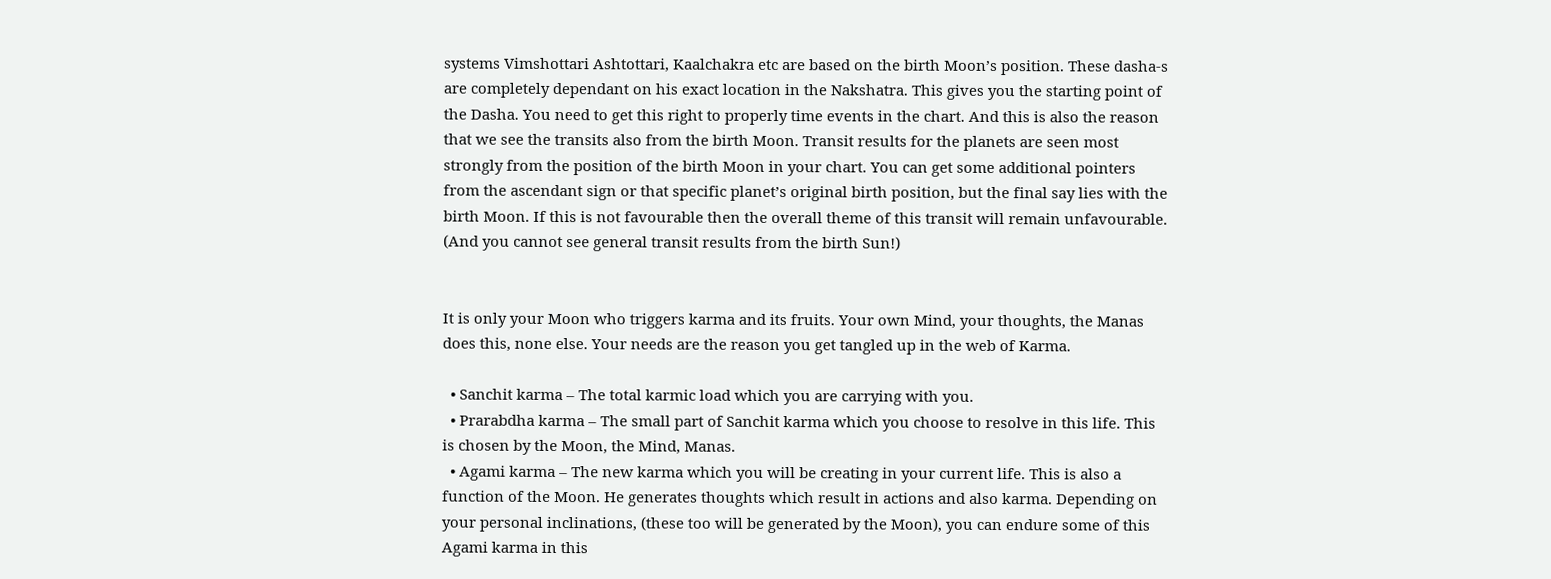systems Vimshottari Ashtottari, Kaalchakra etc are based on the birth Moon’s position. These dasha-s are completely dependant on his exact location in the Nakshatra. This gives you the starting point of the Dasha. You need to get this right to properly time events in the chart. And this is also the reason that we see the transits also from the birth Moon. Transit results for the planets are seen most strongly from the position of the birth Moon in your chart. You can get some additional pointers from the ascendant sign or that specific planet’s original birth position, but the final say lies with the birth Moon. If this is not favourable then the overall theme of this transit will remain unfavourable. (And you cannot see general transit results from the birth Sun!)


It is only your Moon who triggers karma and its fruits. Your own Mind, your thoughts, the Manas does this, none else. Your needs are the reason you get tangled up in the web of Karma.

  • Sanchit karma – The total karmic load which you are carrying with you.
  • Prarabdha karma – The small part of Sanchit karma which you choose to resolve in this life. This is chosen by the Moon, the Mind, Manas.
  • Agami karma – The new karma which you will be creating in your current life. This is also a function of the Moon. He generates thoughts which result in actions and also karma. Depending on your personal inclinations, (these too will be generated by the Moon), you can endure some of this Agami karma in this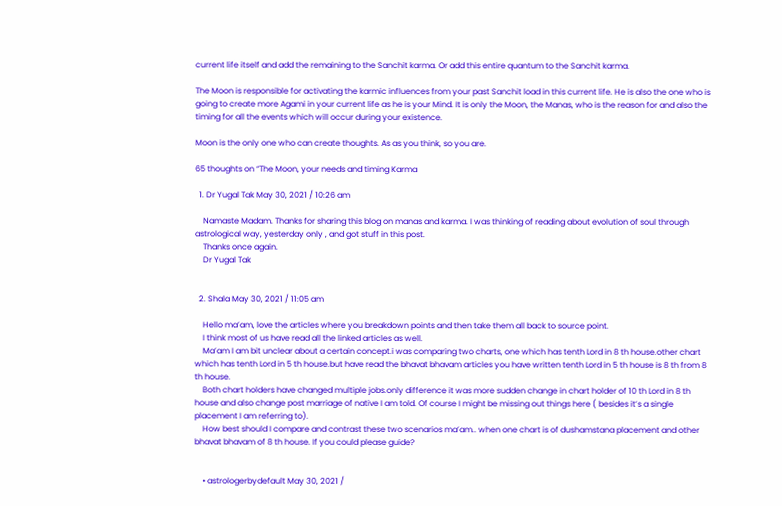current life itself and add the remaining to the Sanchit karma. Or add this entire quantum to the Sanchit karma.

The Moon is responsible for activating the karmic influences from your past Sanchit load in this current life. He is also the one who is going to create more Agami in your current life as he is your Mind. It is only the Moon, the Manas, who is the reason for and also the timing for all the events which will occur during your existence.

Moon is the only one who can create thoughts. As as you think, so you are.

65 thoughts on “The Moon, your needs and timing Karma

  1. Dr Yugal Tak May 30, 2021 / 10:26 am

    Namaste Madam. Thanks for sharing this blog on manas and karma. I was thinking of reading about evolution of soul through astrological way, yesterday only , and got stuff in this post.
    Thanks once again.
    Dr Yugal Tak


  2. Shala May 30, 2021 / 11:05 am

    Hello ma’am, love the articles where you breakdown points and then take them all back to source point.
    I think most of us have read all the linked articles as well.
    Ma’am I am bit unclear about a certain concept.i was comparing two charts, one which has tenth Lord in 8 th house.other chart which has tenth Lord in 5 th house.but have read the bhavat bhavam articles you have written tenth Lord in 5 th house is 8 th from 8 th house.
    Both chart holders have changed multiple jobs.only difference it was more sudden change in chart holder of 10 th Lord in 8 th house and also change post marriage of native I am told. Of course I might be missing out things here ( besides it’s a single placement I am referring to).
    How best should I compare and contrast these two scenarios ma’am.. when one chart is of dushamstana placement and other bhavat bhavam of 8 th house. If you could please guide?


    • astrologerbydefault May 30, 2021 /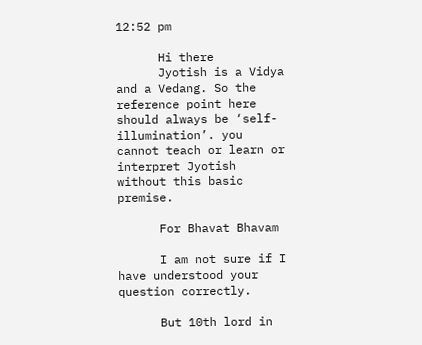12:52 pm

      Hi there
      Jyotish is a Vidya and a Vedang. So the reference point here should always be ‘self-illumination’. you cannot teach or learn or interpret Jyotish without this basic premise.

      For Bhavat Bhavam

      I am not sure if I have understood your question correctly.

      But 10th lord in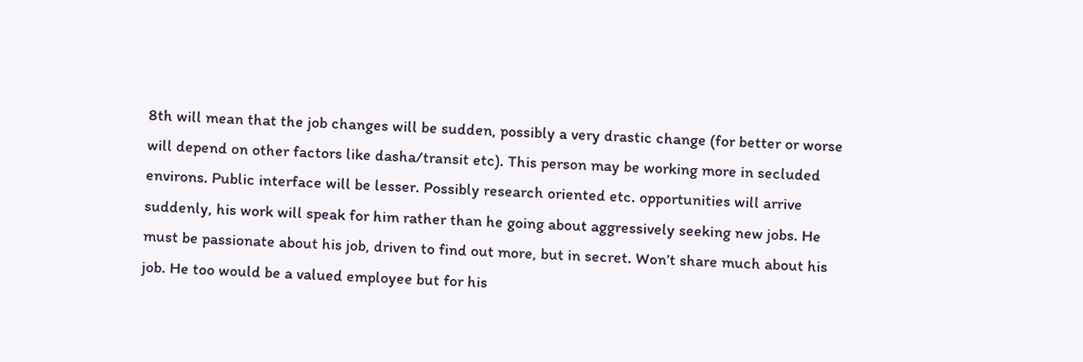8th will mean that the job changes will be sudden, possibly a very drastic change (for better or worse will depend on other factors like dasha/transit etc). This person may be working more in secluded environs. Public interface will be lesser. Possibly research oriented etc. opportunities will arrive suddenly, his work will speak for him rather than he going about aggressively seeking new jobs. He must be passionate about his job, driven to find out more, but in secret. Won’t share much about his job. He too would be a valued employee but for his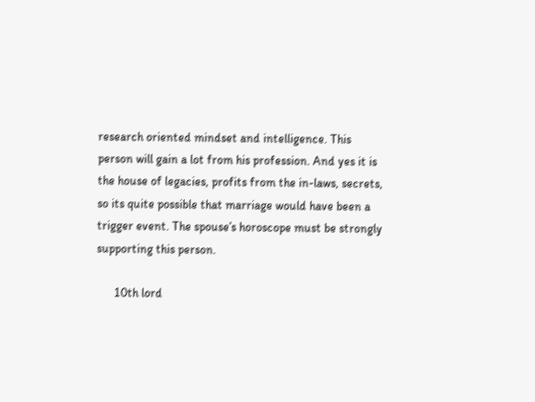research oriented mindset and intelligence. This person will gain a lot from his profession. And yes it is the house of legacies, profits from the in-laws, secrets, so its quite possible that marriage would have been a trigger event. The spouse’s horoscope must be strongly supporting this person.

      10th lord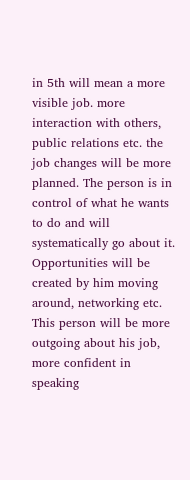in 5th will mean a more visible job. more interaction with others, public relations etc. the job changes will be more planned. The person is in control of what he wants to do and will systematically go about it. Opportunities will be created by him moving around, networking etc. This person will be more outgoing about his job, more confident in speaking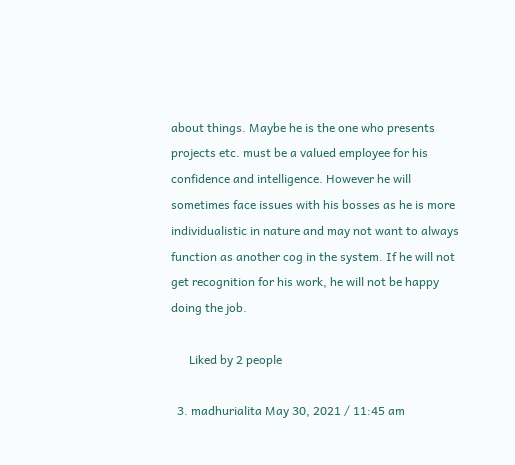about things. Maybe he is the one who presents projects etc. must be a valued employee for his confidence and intelligence. However he will sometimes face issues with his bosses as he is more individualistic in nature and may not want to always function as another cog in the system. If he will not get recognition for his work, he will not be happy doing the job.

      Liked by 2 people

  3. madhurialita May 30, 2021 / 11:45 am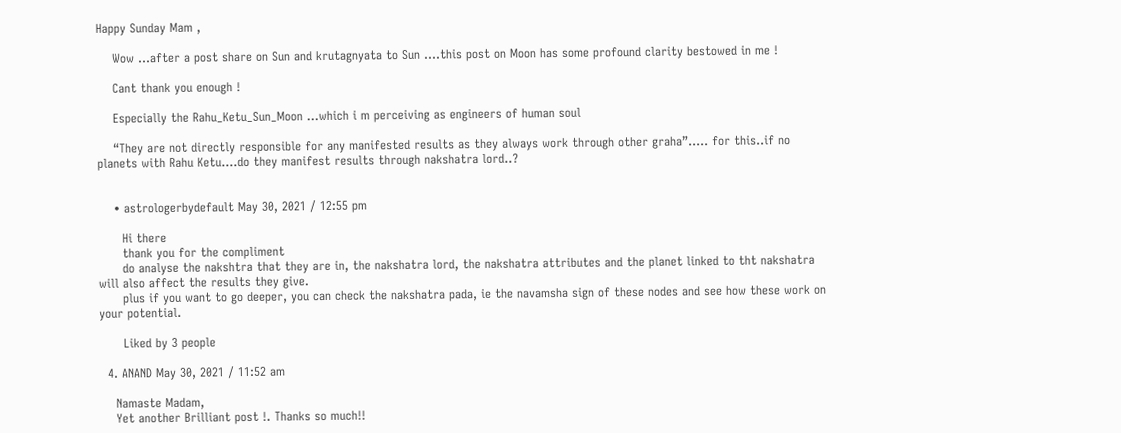Happy Sunday Mam ,

    Wow …after a post share on Sun and krutagnyata to Sun ….this post on Moon has some profound clarity bestowed in me !

    Cant thank you enough !

    Especially the Rahu_Ketu_Sun_Moon …which i m perceiving as engineers of human soul

    “They are not directly responsible for any manifested results as they always work through other graha”….. for this..if no planets with Rahu Ketu….do they manifest results through nakshatra lord..?


    • astrologerbydefault May 30, 2021 / 12:55 pm

      Hi there
      thank you for the compliment
      do analyse the nakshtra that they are in, the nakshatra lord, the nakshatra attributes and the planet linked to tht nakshatra will also affect the results they give.
      plus if you want to go deeper, you can check the nakshatra pada, ie the navamsha sign of these nodes and see how these work on your potential.

      Liked by 3 people

  4. ANAND May 30, 2021 / 11:52 am

    Namaste Madam,
    Yet another Brilliant post !. Thanks so much!!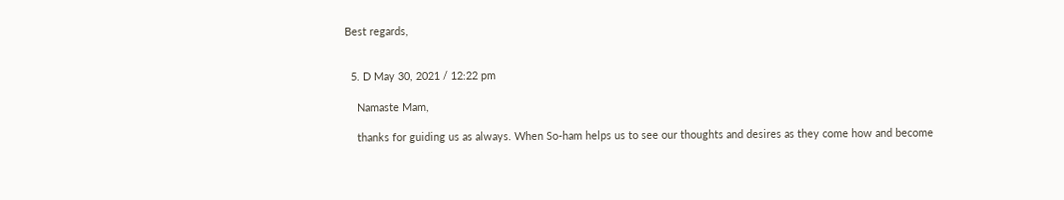Best regards,


  5. D May 30, 2021 / 12:22 pm

    Namaste Mam,

    thanks for guiding us as always. When So-ham helps us to see our thoughts and desires as they come how and become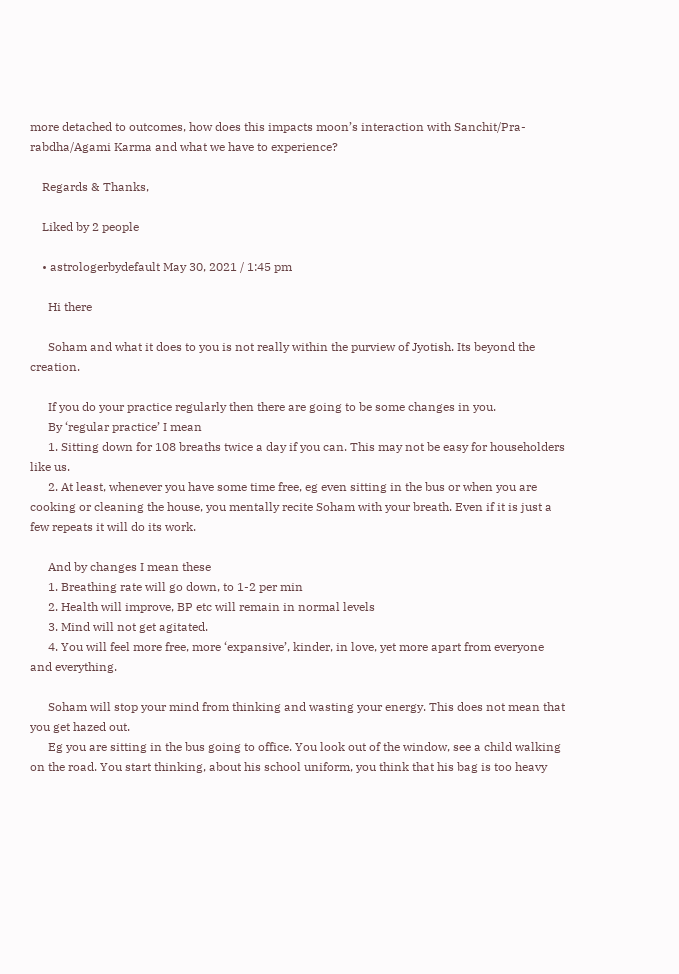more detached to outcomes, how does this impacts moon’s interaction with Sanchit/Pra-rabdha/Agami Karma and what we have to experience?

    Regards & Thanks,

    Liked by 2 people

    • astrologerbydefault May 30, 2021 / 1:45 pm

      Hi there

      Soham and what it does to you is not really within the purview of Jyotish. Its beyond the creation.

      If you do your practice regularly then there are going to be some changes in you.
      By ‘regular practice’ I mean
      1. Sitting down for 108 breaths twice a day if you can. This may not be easy for householders like us.
      2. At least, whenever you have some time free, eg even sitting in the bus or when you are cooking or cleaning the house, you mentally recite Soham with your breath. Even if it is just a few repeats it will do its work.

      And by changes I mean these
      1. Breathing rate will go down, to 1-2 per min
      2. Health will improve, BP etc will remain in normal levels
      3. Mind will not get agitated.
      4. You will feel more free, more ‘expansive’, kinder, in love, yet more apart from everyone and everything.

      Soham will stop your mind from thinking and wasting your energy. This does not mean that you get hazed out.
      Eg you are sitting in the bus going to office. You look out of the window, see a child walking on the road. You start thinking, about his school uniform, you think that his bag is too heavy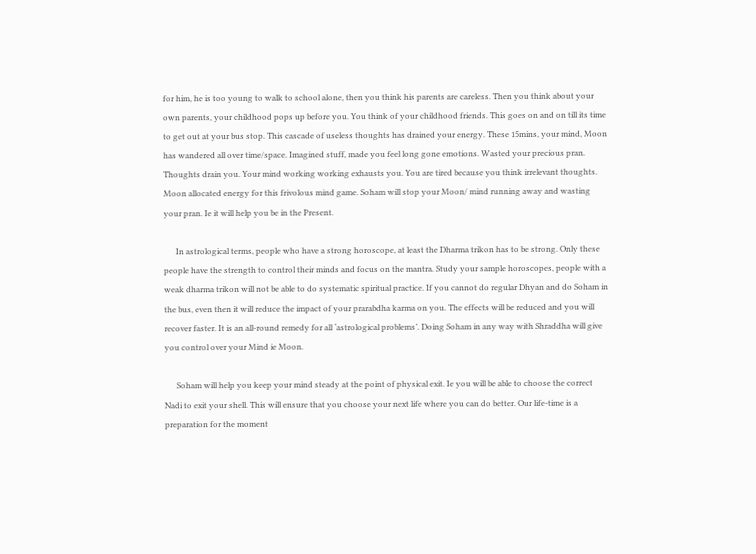for him, he is too young to walk to school alone, then you think his parents are careless. Then you think about your own parents, your childhood pops up before you. You think of your childhood friends. This goes on and on till its time to get out at your bus stop. This cascade of useless thoughts has drained your energy. These 15mins, your mind, Moon has wandered all over time/space. Imagined stuff, made you feel long gone emotions. Wasted your precious pran. Thoughts drain you. Your mind working working exhausts you. You are tired because you think irrelevant thoughts. Moon allocated energy for this frivolous mind game. Soham will stop your Moon/ mind running away and wasting your pran. Ie it will help you be in the Present.

      In astrological terms, people who have a strong horoscope, at least the Dharma trikon has to be strong. Only these people have the strength to control their minds and focus on the mantra. Study your sample horoscopes, people with a weak dharma trikon will not be able to do systematic spiritual practice. If you cannot do regular Dhyan and do Soham in the bus, even then it will reduce the impact of your prarabdha karma on you. The effects will be reduced and you will recover faster. It is an all-round remedy for all ‘astrological problems’. Doing Soham in any way with Shraddha will give you control over your Mind ie Moon.

      Soham will help you keep your mind steady at the point of physical exit. Ie you will be able to choose the correct Nadi to exit your shell. This will ensure that you choose your next life where you can do better. Our life-time is a preparation for the moment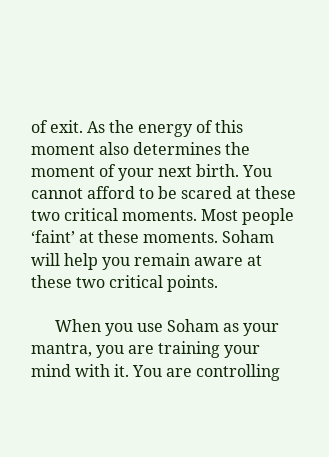of exit. As the energy of this moment also determines the moment of your next birth. You cannot afford to be scared at these two critical moments. Most people ‘faint’ at these moments. Soham will help you remain aware at these two critical points.

      When you use Soham as your mantra, you are training your mind with it. You are controlling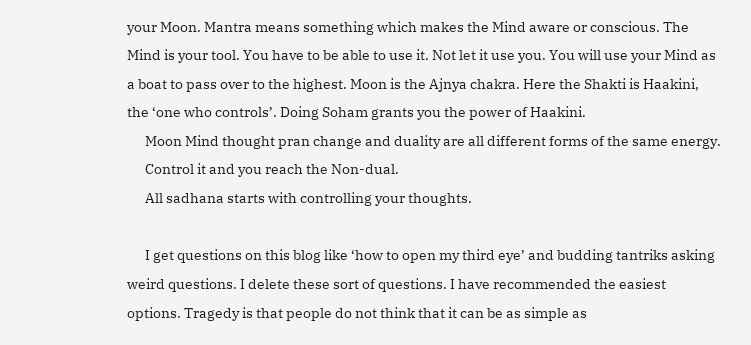your Moon. Mantra means something which makes the Mind aware or conscious. The Mind is your tool. You have to be able to use it. Not let it use you. You will use your Mind as a boat to pass over to the highest. Moon is the Ajnya chakra. Here the Shakti is Haakini, the ‘one who controls’. Doing Soham grants you the power of Haakini.
      Moon Mind thought pran change and duality are all different forms of the same energy.
      Control it and you reach the Non-dual.
      All sadhana starts with controlling your thoughts.

      I get questions on this blog like ‘how to open my third eye’ and budding tantriks asking weird questions. I delete these sort of questions. I have recommended the easiest options. Tragedy is that people do not think that it can be as simple as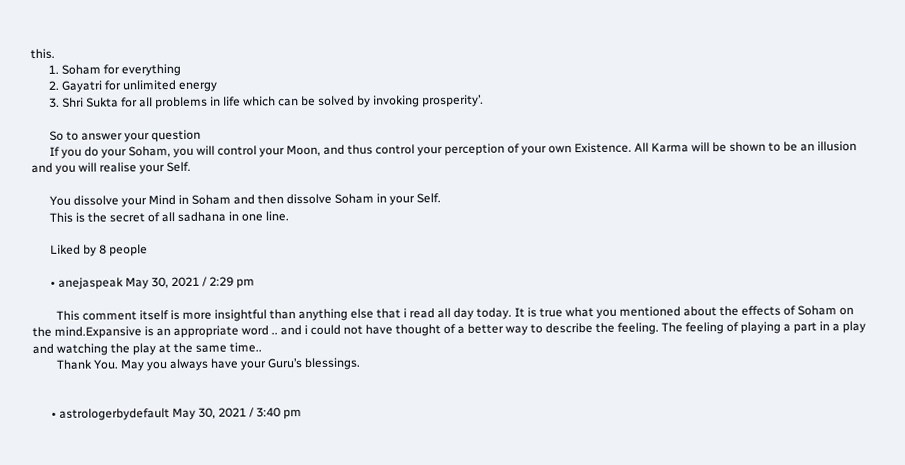this.
      1. Soham for everything
      2. Gayatri for unlimited energy
      3. Shri Sukta for all problems in life which can be solved by invoking prosperity’.

      So to answer your question
      If you do your Soham, you will control your Moon, and thus control your perception of your own Existence. All Karma will be shown to be an illusion and you will realise your Self.

      You dissolve your Mind in Soham and then dissolve Soham in your Self.
      This is the secret of all sadhana in one line.

      Liked by 8 people

      • anejaspeak May 30, 2021 / 2:29 pm

        This comment itself is more insightful than anything else that i read all day today. It is true what you mentioned about the effects of Soham on the mind.Expansive is an appropriate word .. and i could not have thought of a better way to describe the feeling. The feeling of playing a part in a play and watching the play at the same time..
        Thank You. May you always have your Guru’s blessings.


      • astrologerbydefault May 30, 2021 / 3:40 pm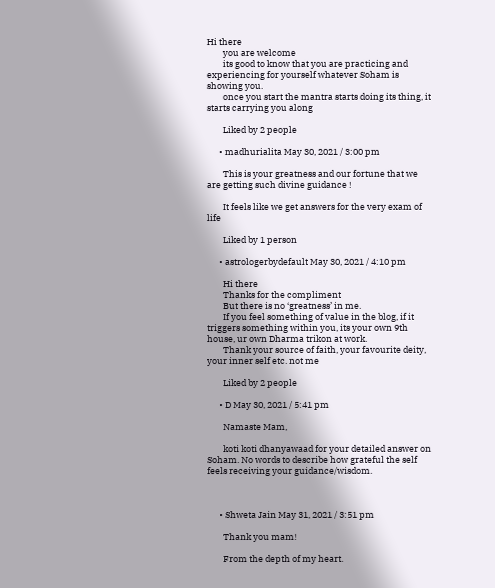Hi there
        you are welcome
        its good to know that you are practicing and experiencing for yourself whatever Soham is showing you.
        once you start the mantra starts doing its thing, it starts carrying you along

        Liked by 2 people

      • madhurialita May 30, 2021 / 3:00 pm

        This is your greatness and our fortune that we are getting such divine guidance !

        It feels like we get answers for the very exam of life

        Liked by 1 person

      • astrologerbydefault May 30, 2021 / 4:10 pm

        Hi there
        Thanks for the compliment
        But there is no ‘greatness’ in me.
        If you feel something of value in the blog, if it triggers something within you, its your own 9th house, ur own Dharma trikon at work.
        Thank your source of faith, your favourite deity, your inner self etc. not me

        Liked by 2 people

      • D May 30, 2021 / 5:41 pm

        Namaste Mam,

        koti koti dhanyawaad for your detailed answer on Soham. No words to describe how grateful the self feels receiving your guidance/wisdom.



      • Shweta Jain May 31, 2021 / 3:51 pm

        Thank you mam!

        From the depth of my heart.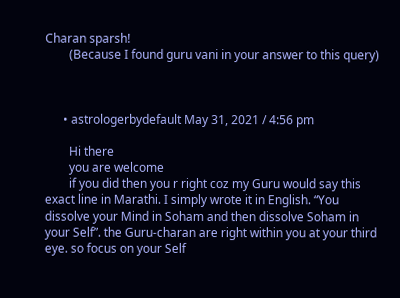Charan sparsh!
        (Because I found guru vani in your answer to this query)



      • astrologerbydefault May 31, 2021 / 4:56 pm

        Hi there
        you are welcome
        if you did then you r right coz my Guru would say this exact line in Marathi. I simply wrote it in English. “You dissolve your Mind in Soham and then dissolve Soham in your Self”. the Guru-charan are right within you at your third eye. so focus on your Self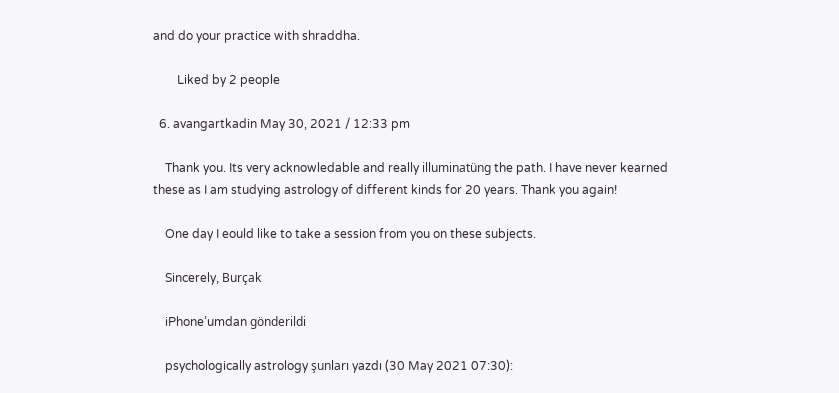and do your practice with shraddha.

        Liked by 2 people

  6. avangartkadin May 30, 2021 / 12:33 pm

    Thank you. Its very acknowledable and really illuminatüng the path. I have never kearned these as I am studying astrology of different kinds for 20 years. Thank you again!

    One day I eould like to take a session from you on these subjects.

    Sincerely, Burçak

    iPhone’umdan gönderildi

    psychologically astrology şunları yazdı (30 May 2021 07:30):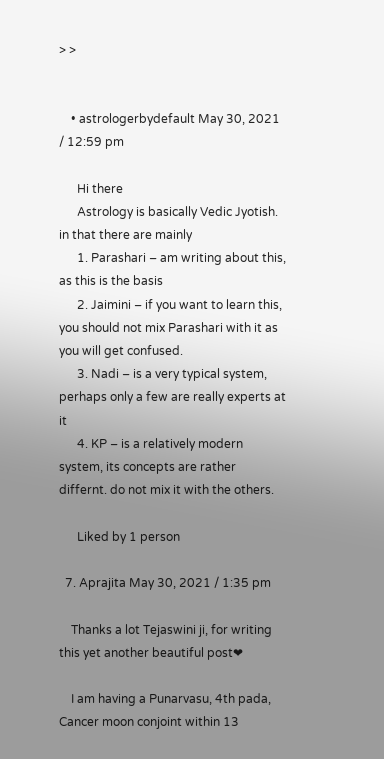> >


    • astrologerbydefault May 30, 2021 / 12:59 pm

      Hi there
      Astrology is basically Vedic Jyotish. in that there are mainly
      1. Parashari – am writing about this, as this is the basis
      2. Jaimini – if you want to learn this, you should not mix Parashari with it as you will get confused.
      3. Nadi – is a very typical system, perhaps only a few are really experts at it
      4. KP – is a relatively modern system, its concepts are rather differnt. do not mix it with the others.

      Liked by 1 person

  7. Aprajita May 30, 2021 / 1:35 pm

    Thanks a lot Tejaswini ji, for writing this yet another beautiful post❤

    I am having a Punarvasu, 4th pada, Cancer moon conjoint within 13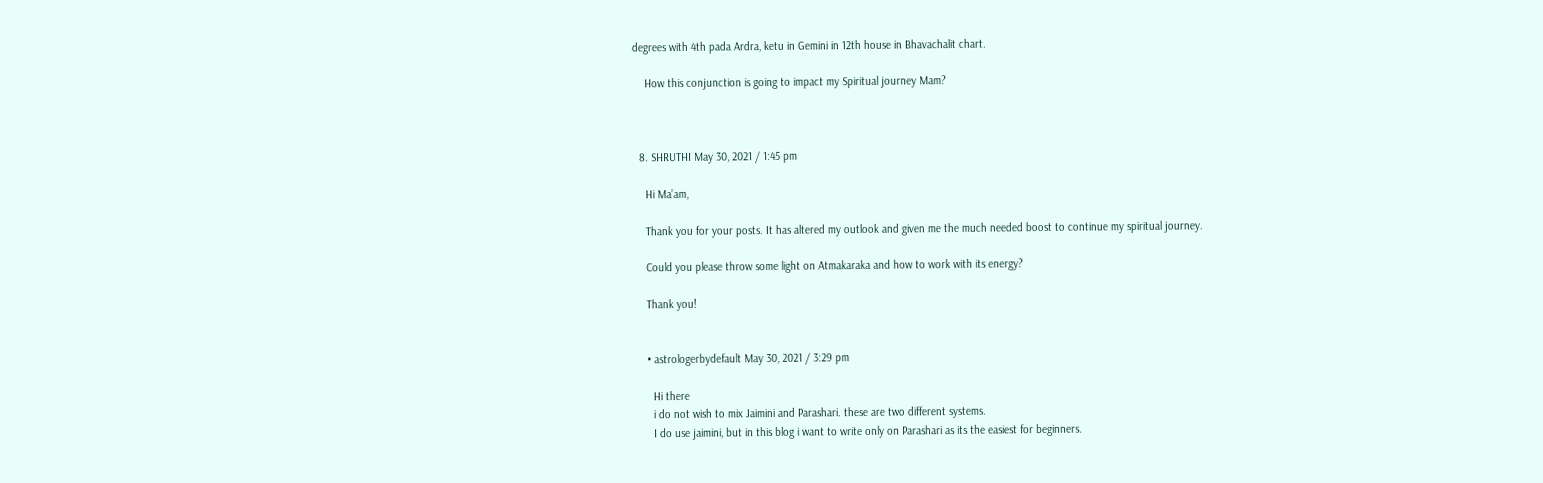degrees with 4th pada Ardra, ketu in Gemini in 12th house in Bhavachalit chart.

    How this conjunction is going to impact my Spiritual journey Mam?



  8. SHRUTHI May 30, 2021 / 1:45 pm

    Hi Ma’am,

    Thank you for your posts. It has altered my outlook and given me the much needed boost to continue my spiritual journey.

    Could you please throw some light on Atmakaraka and how to work with its energy?

    Thank you!


    • astrologerbydefault May 30, 2021 / 3:29 pm

      Hi there
      i do not wish to mix Jaimini and Parashari. these are two different systems.
      I do use jaimini, but in this blog i want to write only on Parashari as its the easiest for beginners.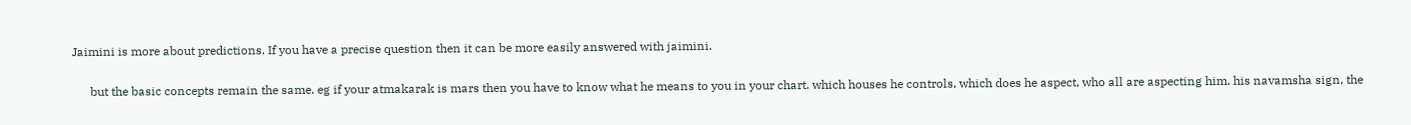Jaimini is more about predictions. If you have a precise question then it can be more easily answered with jaimini.

      but the basic concepts remain the same. eg if your atmakarak is mars then you have to know what he means to you in your chart. which houses he controls, which does he aspect, who all are aspecting him. his navamsha sign, the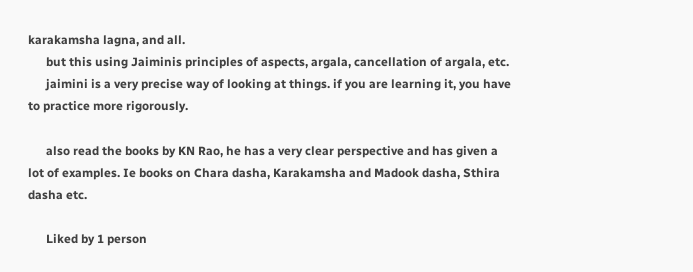karakamsha lagna, and all.
      but this using Jaiminis principles of aspects, argala, cancellation of argala, etc.
      jaimini is a very precise way of looking at things. if you are learning it, you have to practice more rigorously.

      also read the books by KN Rao, he has a very clear perspective and has given a lot of examples. Ie books on Chara dasha, Karakamsha and Madook dasha, Sthira dasha etc.

      Liked by 1 person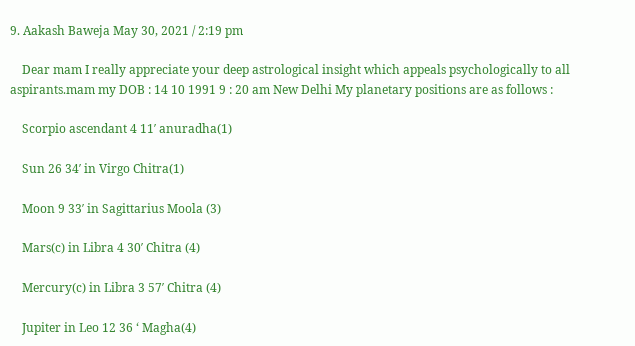9. Aakash Baweja May 30, 2021 / 2:19 pm

    Dear mam I really appreciate your deep astrological insight which appeals psychologically to all aspirants.mam my DOB : 14 10 1991 9 : 20 am New Delhi My planetary positions are as follows :

    Scorpio ascendant 4 11′ anuradha(1)

    Sun 26 34′ in Virgo Chitra(1)

    Moon 9 33′ in Sagittarius Moola (3)

    Mars(c) in Libra 4 30′ Chitra (4)

    Mercury(c) in Libra 3 57′ Chitra (4)

    Jupiter in Leo 12 36 ‘ Magha(4)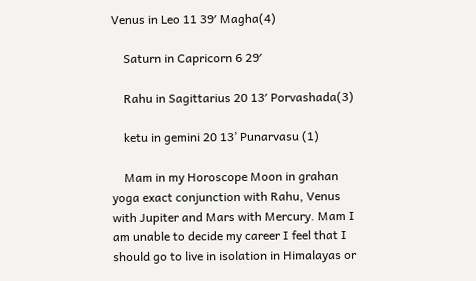Venus in Leo 11 39′ Magha(4)

    Saturn in Capricorn 6 29′

    Rahu in Sagittarius 20 13′ Porvashada(3)

    ketu in gemini 20 13’ Punarvasu (1)

    Mam in my Horoscope Moon in grahan yoga exact conjunction with Rahu, Venus with Jupiter and Mars with Mercury. Mam I am unable to decide my career I feel that I should go to live in isolation in Himalayas or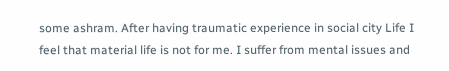some ashram. After having traumatic experience in social city Life I feel that material life is not for me. I suffer from mental issues and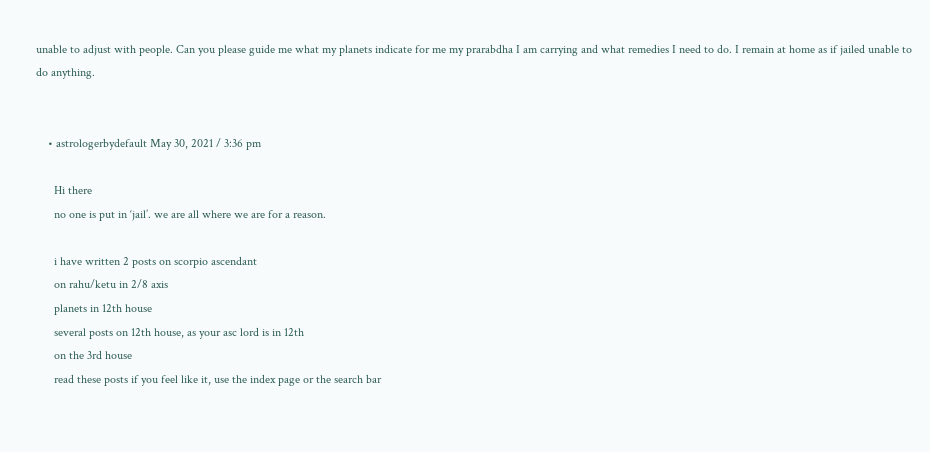unable to adjust with people. Can you please guide me what my planets indicate for me my prarabdha I am carrying and what remedies I need to do. I remain at home as if jailed unable to do anything.


    • astrologerbydefault May 30, 2021 / 3:36 pm

      Hi there
      no one is put in ‘jail’. we are all where we are for a reason.

      i have written 2 posts on scorpio ascendant
      on rahu/ketu in 2/8 axis
      planets in 12th house
      several posts on 12th house, as your asc lord is in 12th
      on the 3rd house
      read these posts if you feel like it, use the index page or the search bar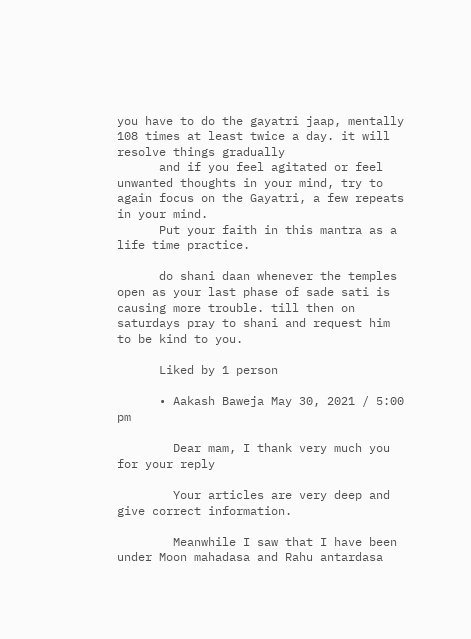you have to do the gayatri jaap, mentally 108 times at least twice a day. it will resolve things gradually
      and if you feel agitated or feel unwanted thoughts in your mind, try to again focus on the Gayatri, a few repeats in your mind.
      Put your faith in this mantra as a life time practice.

      do shani daan whenever the temples open as your last phase of sade sati is causing more trouble. till then on saturdays pray to shani and request him to be kind to you.

      Liked by 1 person

      • Aakash Baweja May 30, 2021 / 5:00 pm

        Dear mam, I thank very much you for your reply

        Your articles are very deep and give correct information.

        Meanwhile I saw that I have been under Moon mahadasa and Rahu antardasa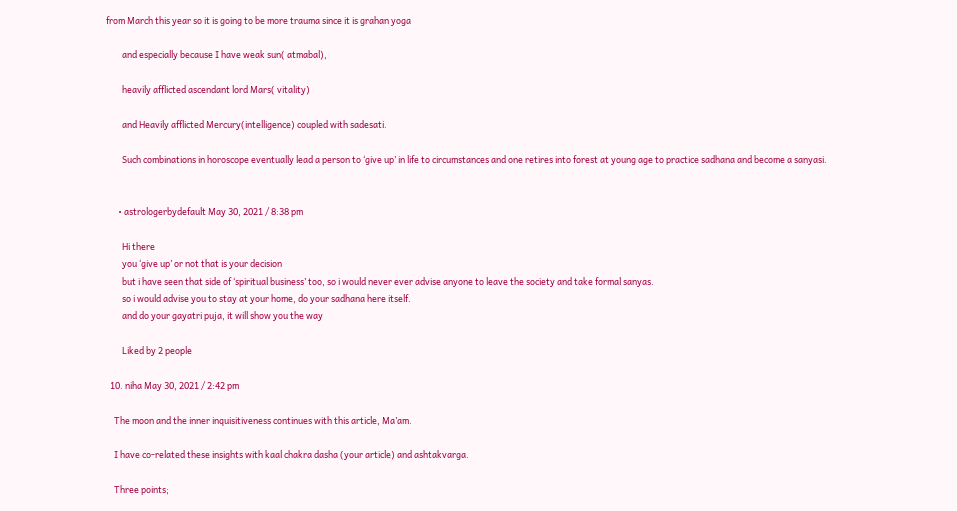from March this year so it is going to be more trauma since it is grahan yoga

        and especially because I have weak sun( atmabal),

        heavily afflicted ascendant lord Mars( vitality)

        and Heavily afflicted Mercury(intelligence) coupled with sadesati.

        Such combinations in horoscope eventually lead a person to ‘give up’ in life to circumstances and one retires into forest at young age to practice sadhana and become a sanyasi.


      • astrologerbydefault May 30, 2021 / 8:38 pm

        Hi there
        you ‘give up’ or not that is your decision
        but i have seen that side of ‘spiritual business’ too, so i would never ever advise anyone to leave the society and take formal sanyas.
        so i would advise you to stay at your home, do your sadhana here itself.
        and do your gayatri puja, it will show you the way

        Liked by 2 people

  10. niha May 30, 2021 / 2:42 pm

    The moon and the inner inquisitiveness continues with this article, Ma’am.

    I have co-related these insights with kaal chakra dasha (your article) and ashtakvarga.

    Three points;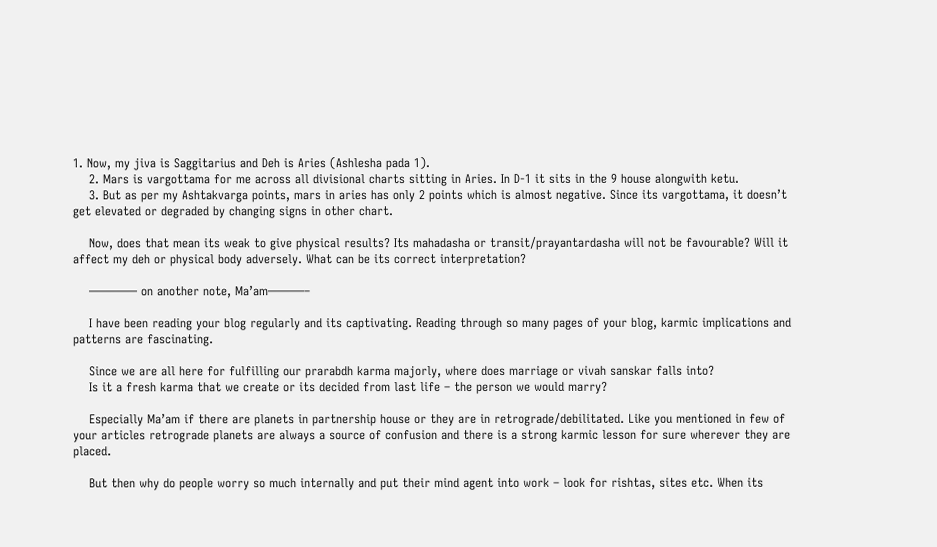1. Now, my jiva is Saggitarius and Deh is Aries (Ashlesha pada 1).
    2. Mars is vargottama for me across all divisional charts sitting in Aries. In D-1 it sits in the 9 house alongwith ketu.
    3. But as per my Ashtakvarga points, mars in aries has only 2 points which is almost negative. Since its vargottama, it doesn’t get elevated or degraded by changing signs in other chart.

    Now, does that mean its weak to give physical results? Its mahadasha or transit/prayantardasha will not be favourable? Will it affect my deh or physical body adversely. What can be its correct interpretation?

    ———— on another note, Ma’am———–

    I have been reading your blog regularly and its captivating. Reading through so many pages of your blog, karmic implications and patterns are fascinating.

    Since we are all here for fulfilling our prarabdh karma majorly, where does marriage or vivah sanskar falls into?
    Is it a fresh karma that we create or its decided from last life – the person we would marry?

    Especially Ma’am if there are planets in partnership house or they are in retrograde/debilitated. Like you mentioned in few of your articles retrograde planets are always a source of confusion and there is a strong karmic lesson for sure wherever they are placed.

    But then why do people worry so much internally and put their mind agent into work – look for rishtas, sites etc. When its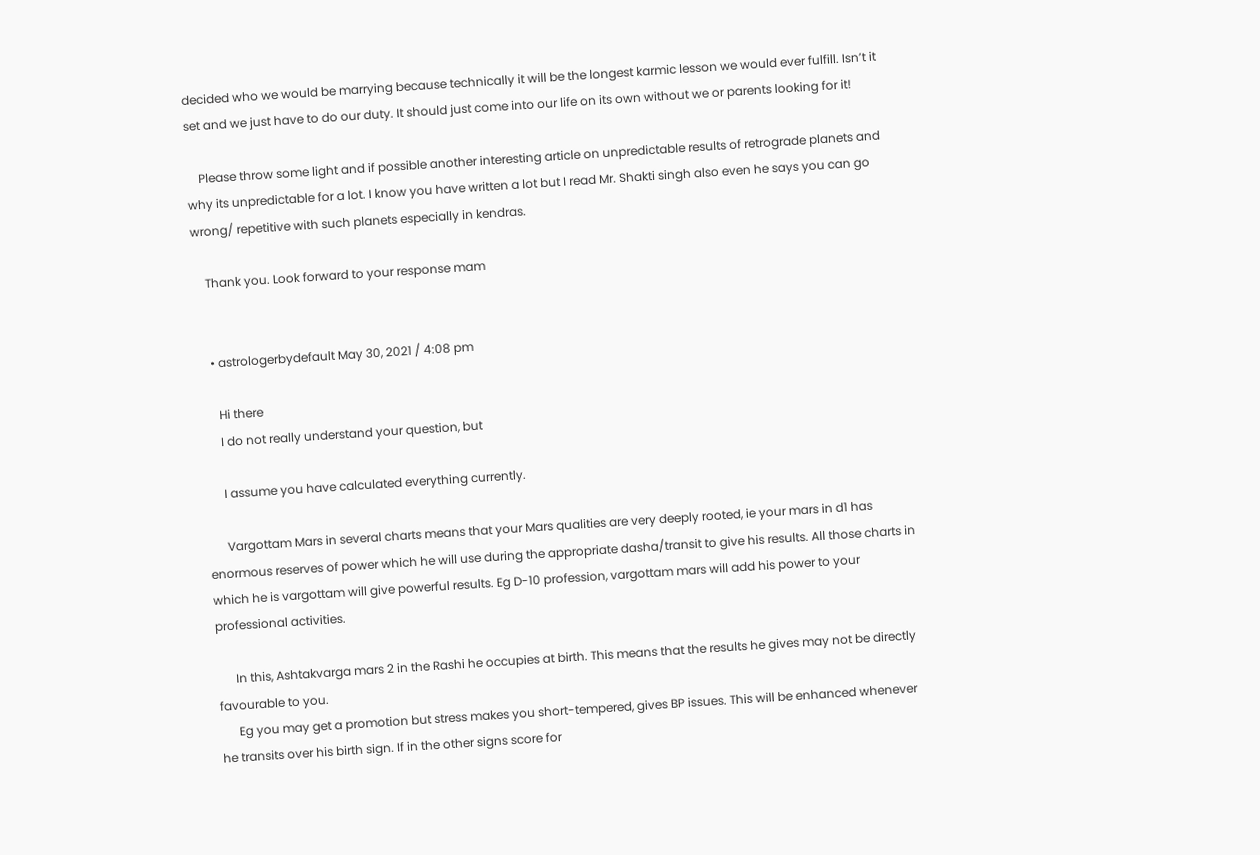decided who we would be marrying because technically it will be the longest karmic lesson we would ever fulfill. Isn’t it set and we just have to do our duty. It should just come into our life on its own without we or parents looking for it!

    Please throw some light and if possible another interesting article on unpredictable results of retrograde planets and why its unpredictable for a lot. I know you have written a lot but I read Mr. Shakti singh also even he says you can go wrong/ repetitive with such planets especially in kendras.

    Thank you. Look forward to your response mam


    • astrologerbydefault May 30, 2021 / 4:08 pm

      Hi there
      I do not really understand your question, but

      I assume you have calculated everything currently.

      Vargottam Mars in several charts means that your Mars qualities are very deeply rooted, ie your mars in d1 has enormous reserves of power which he will use during the appropriate dasha/transit to give his results. All those charts in which he is vargottam will give powerful results. Eg D-10 profession, vargottam mars will add his power to your professional activities.

      In this, Ashtakvarga mars 2 in the Rashi he occupies at birth. This means that the results he gives may not be directly favourable to you.
      Eg you may get a promotion but stress makes you short-tempered, gives BP issues. This will be enhanced whenever he transits over his birth sign. If in the other signs score for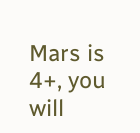Mars is 4+, you will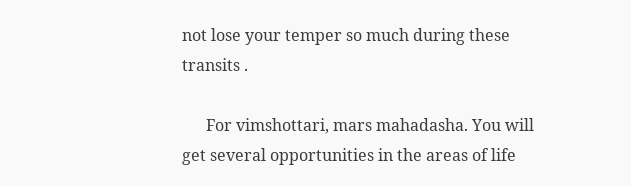not lose your temper so much during these transits .

      For vimshottari, mars mahadasha. You will get several opportunities in the areas of life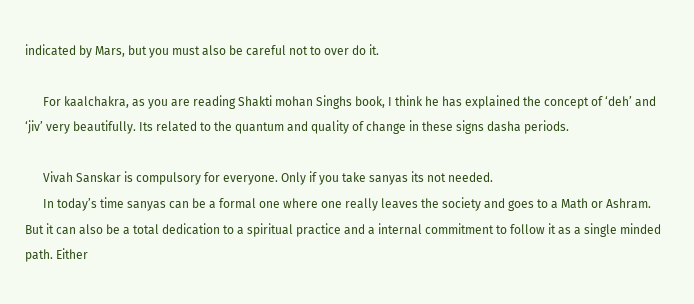indicated by Mars, but you must also be careful not to over do it.

      For kaalchakra, as you are reading Shakti mohan Singhs book, I think he has explained the concept of ‘deh’ and ‘jiv’ very beautifully. Its related to the quantum and quality of change in these signs dasha periods.

      Vivah Sanskar is compulsory for everyone. Only if you take sanyas its not needed.
      In today’s time sanyas can be a formal one where one really leaves the society and goes to a Math or Ashram. But it can also be a total dedication to a spiritual practice and a internal commitment to follow it as a single minded path. Either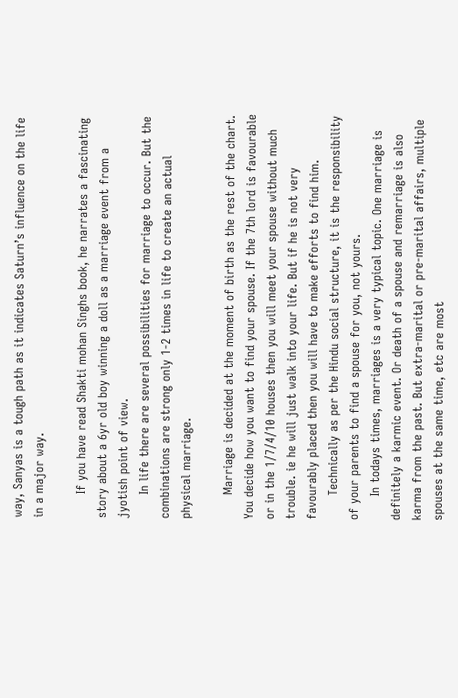way, Sanyas is a tough path as it indicates Saturn’s influence on the life in a major way.

      If you have read Shakti mohan Singhs book, he narrates a fascinating story about a 6yr old boy winning a doll as a marriage event from a jyotish point of view.
      In life there are several possibilities for marriage to occur. But the combinations are strong only 1-2 times in life to create an actual physical marriage.

      Marriage is decided at the moment of birth as the rest of the chart. You decide how you want to find your spouse. If the 7th lord is favourable or in the 1/7/4/10 houses then you will meet your spouse without much trouble. ie he will just walk into your life. But if he is not very favourably placed then you will have to make efforts to find him.
      Technically as per the Hindu social structure, it is the responsibility of your parents to find a spouse for you, not yours.
      In todays times, marriages is a very typical topic. One marriage is definitely a karmic event. Or death of a spouse and remarriage is also karma from the past. But extra-marital or pre-marital affairs, multiple spouses at the same time, etc are most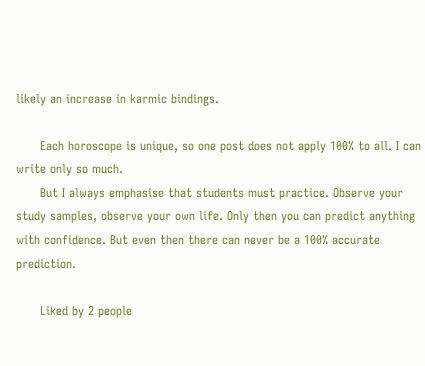likely an increase in karmic bindings.

      Each horoscope is unique, so one post does not apply 100% to all. I can write only so much.
      But I always emphasise that students must practice. Observe your study samples, observe your own life. Only then you can predict anything with confidence. But even then there can never be a 100% accurate prediction.

      Liked by 2 people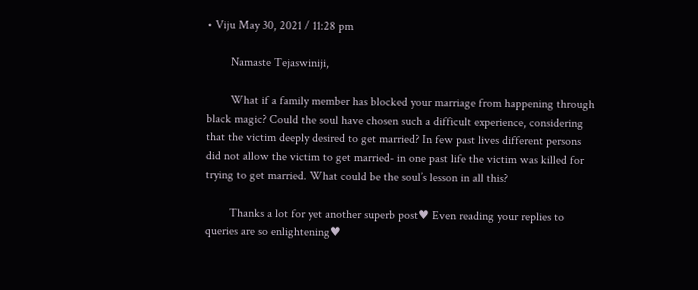• Viju May 30, 2021 / 11:28 pm

        Namaste Tejaswiniji,

        What if a family member has blocked your marriage from happening through black magic? Could the soul have chosen such a difficult experience, considering that the victim deeply desired to get married? In few past lives different persons did not allow the victim to get married- in one past life the victim was killed for trying to get married. What could be the soul’s lesson in all this?

        Thanks a lot for yet another superb post♥ Even reading your replies to queries are so enlightening♥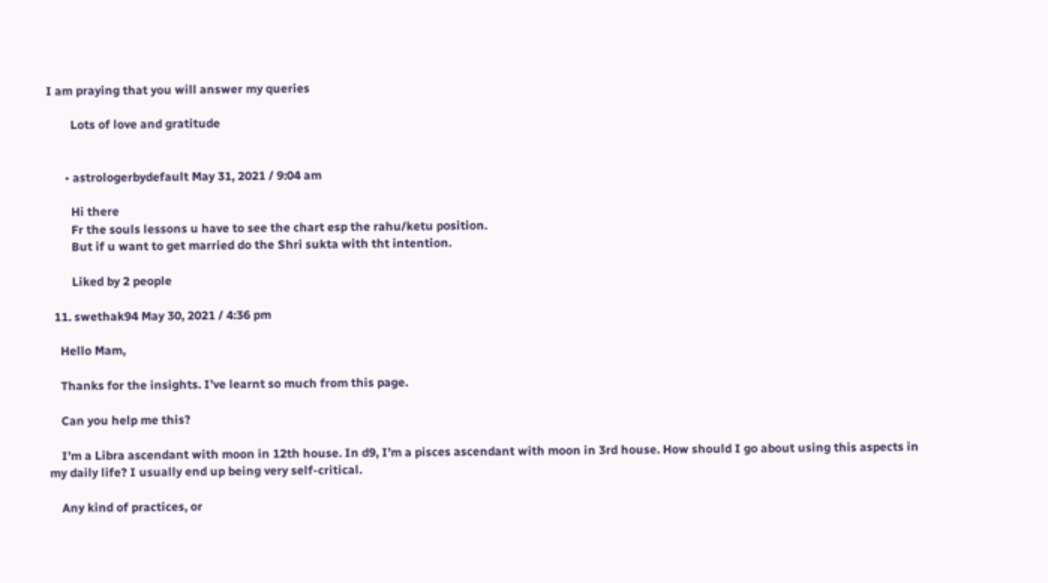I am praying that you will answer my queries

        Lots of love and gratitude


      • astrologerbydefault May 31, 2021 / 9:04 am

        Hi there
        Fr the souls lessons u have to see the chart esp the rahu/ketu position.
        But if u want to get married do the Shri sukta with tht intention.

        Liked by 2 people

  11. swethak94 May 30, 2021 / 4:36 pm

    Hello Mam,

    Thanks for the insights. I’ve learnt so much from this page.

    Can you help me this?

    I’m a Libra ascendant with moon in 12th house. In d9, I’m a pisces ascendant with moon in 3rd house. How should I go about using this aspects in my daily life? I usually end up being very self-critical.

    Any kind of practices, or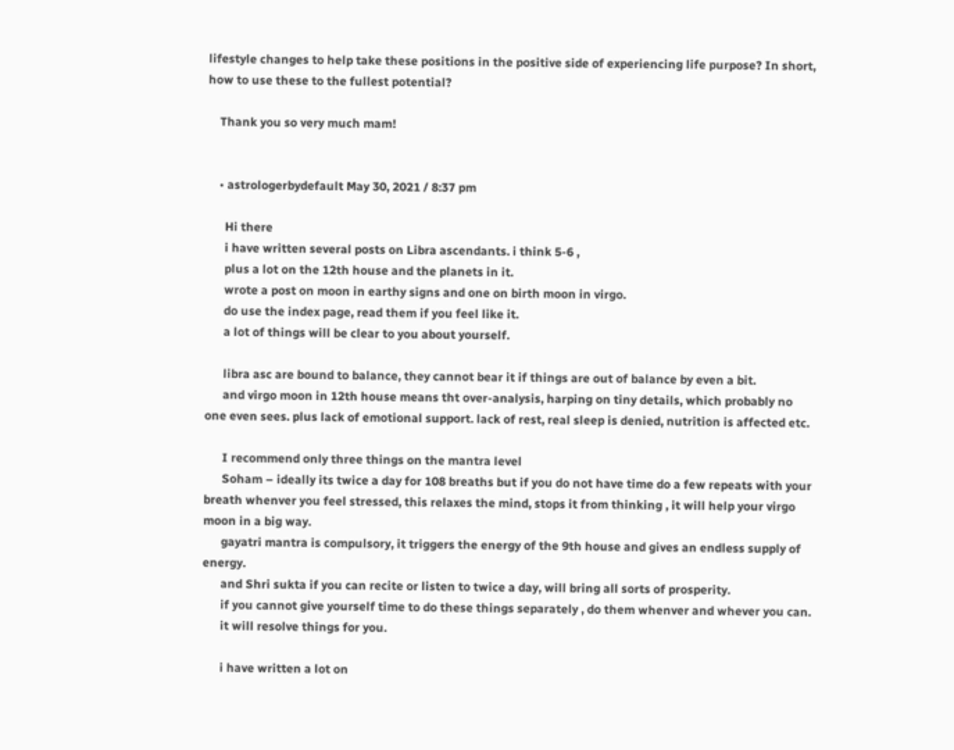lifestyle changes to help take these positions in the positive side of experiencing life purpose? In short, how to use these to the fullest potential?

    Thank you so very much mam!


    • astrologerbydefault May 30, 2021 / 8:37 pm

      Hi there
      i have written several posts on Libra ascendants. i think 5-6 ,
      plus a lot on the 12th house and the planets in it.
      wrote a post on moon in earthy signs and one on birth moon in virgo.
      do use the index page, read them if you feel like it.
      a lot of things will be clear to you about yourself.

      libra asc are bound to balance, they cannot bear it if things are out of balance by even a bit.
      and virgo moon in 12th house means tht over-analysis, harping on tiny details, which probably no one even sees. plus lack of emotional support. lack of rest, real sleep is denied, nutrition is affected etc.

      I recommend only three things on the mantra level
      Soham – ideally its twice a day for 108 breaths but if you do not have time do a few repeats with your breath whenver you feel stressed, this relaxes the mind, stops it from thinking , it will help your virgo moon in a big way.
      gayatri mantra is compulsory, it triggers the energy of the 9th house and gives an endless supply of energy.
      and Shri sukta if you can recite or listen to twice a day, will bring all sorts of prosperity.
      if you cannot give yourself time to do these things separately , do them whenver and whever you can.
      it will resolve things for you.

      i have written a lot on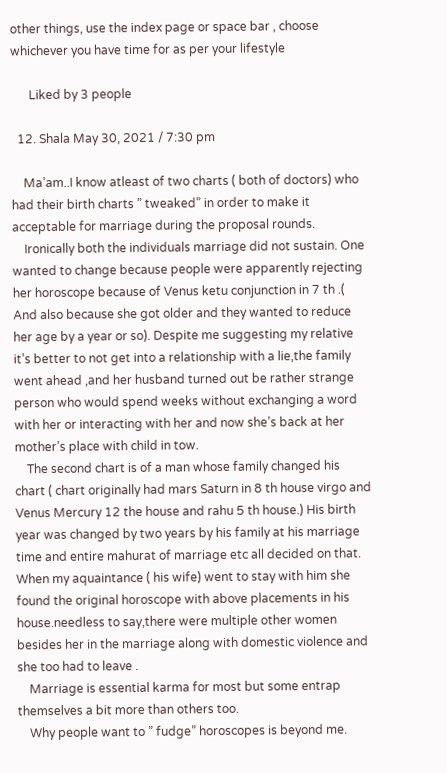other things, use the index page or space bar , choose whichever you have time for as per your lifestyle

      Liked by 3 people

  12. Shala May 30, 2021 / 7:30 pm

    Ma’am..I know atleast of two charts ( both of doctors) who had their birth charts ” tweaked” in order to make it acceptable for marriage during the proposal rounds.
    Ironically both the individuals marriage did not sustain. One wanted to change because people were apparently rejecting her horoscope because of Venus ketu conjunction in 7 th .( And also because she got older and they wanted to reduce her age by a year or so). Despite me suggesting my relative it’s better to not get into a relationship with a lie,the family went ahead ,and her husband turned out be rather strange person who would spend weeks without exchanging a word with her or interacting with her and now she’s back at her mother’s place with child in tow.
    The second chart is of a man whose family changed his chart ( chart originally had mars Saturn in 8 th house virgo and Venus Mercury 12 the house and rahu 5 th house.) His birth year was changed by two years by his family at his marriage time and entire mahurat of marriage etc all decided on that. When my aquaintance ( his wife) went to stay with him she found the original horoscope with above placements in his house.needless to say,there were multiple other women besides her in the marriage along with domestic violence and she too had to leave .
    Marriage is essential karma for most but some entrap themselves a bit more than others too.
    Why people want to ” fudge” horoscopes is beyond me.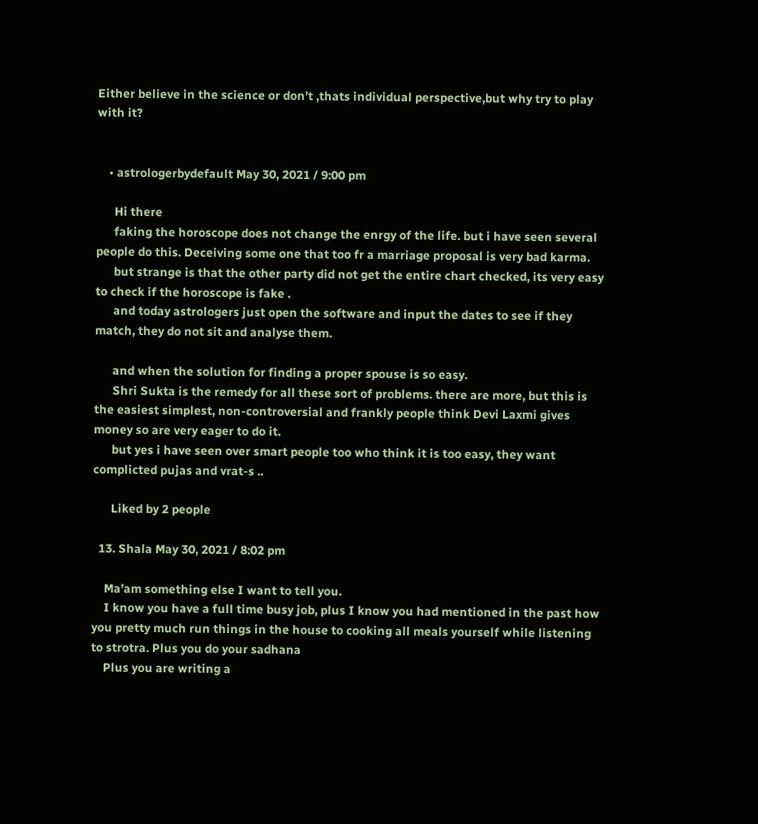Either believe in the science or don’t ,thats individual perspective,but why try to play with it?


    • astrologerbydefault May 30, 2021 / 9:00 pm

      Hi there
      faking the horoscope does not change the enrgy of the life. but i have seen several people do this. Deceiving some one that too fr a marriage proposal is very bad karma.
      but strange is that the other party did not get the entire chart checked, its very easy to check if the horoscope is fake .
      and today astrologers just open the software and input the dates to see if they match, they do not sit and analyse them.

      and when the solution for finding a proper spouse is so easy.
      Shri Sukta is the remedy for all these sort of problems. there are more, but this is the easiest simplest, non-controversial and frankly people think Devi Laxmi gives money so are very eager to do it.
      but yes i have seen over smart people too who think it is too easy, they want complicted pujas and vrat-s ..

      Liked by 2 people

  13. Shala May 30, 2021 / 8:02 pm

    Ma’am something else I want to tell you.
    I know you have a full time busy job, plus I know you had mentioned in the past how you pretty much run things in the house to cooking all meals yourself while listening to strotra. Plus you do your sadhana
    Plus you are writing a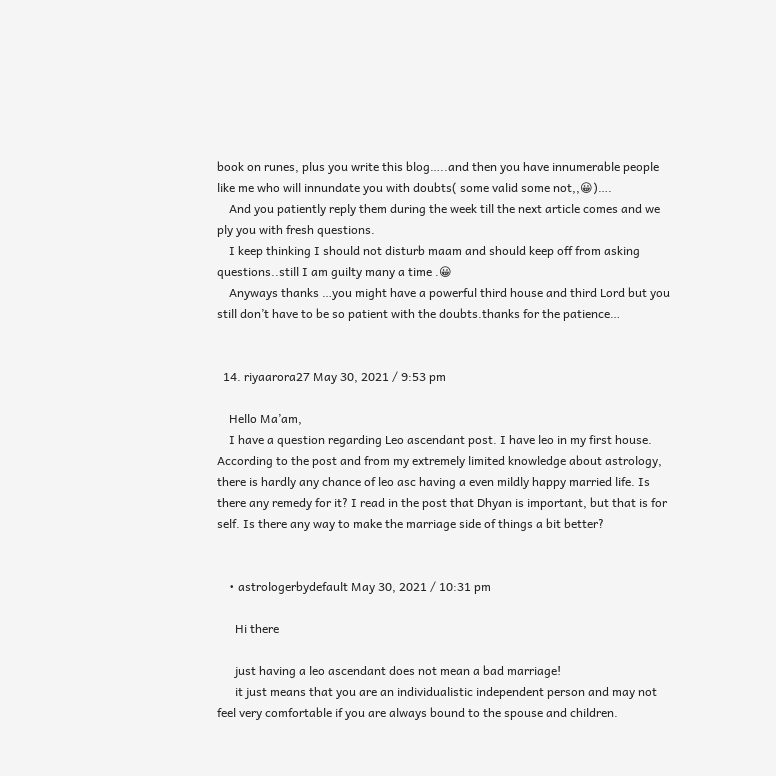book on runes, plus you write this blog…..and then you have innumerable people like me who will innundate you with doubts( some valid some not,,😀)….
    And you patiently reply them during the week till the next article comes and we ply you with fresh questions.
    I keep thinking I should not disturb maam and should keep off from asking questions..still I am guilty many a time .😀
    Anyways thanks …you might have a powerful third house and third Lord but you still don’t have to be so patient with the doubts.thanks for the patience…


  14. riyaarora27 May 30, 2021 / 9:53 pm

    Hello Ma’am,
    I have a question regarding Leo ascendant post. I have leo in my first house. According to the post and from my extremely limited knowledge about astrology, there is hardly any chance of leo asc having a even mildly happy married life. Is there any remedy for it? I read in the post that Dhyan is important, but that is for self. Is there any way to make the marriage side of things a bit better?


    • astrologerbydefault May 30, 2021 / 10:31 pm

      Hi there

      just having a leo ascendant does not mean a bad marriage!
      it just means that you are an individualistic independent person and may not feel very comfortable if you are always bound to the spouse and children.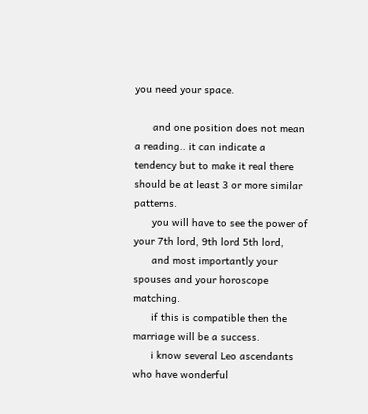you need your space.

      and one position does not mean a reading.. it can indicate a tendency but to make it real there should be at least 3 or more similar patterns.
      you will have to see the power of your 7th lord, 9th lord 5th lord,
      and most importantly your spouses and your horoscope matching.
      if this is compatible then the marriage will be a success.
      i know several Leo ascendants who have wonderful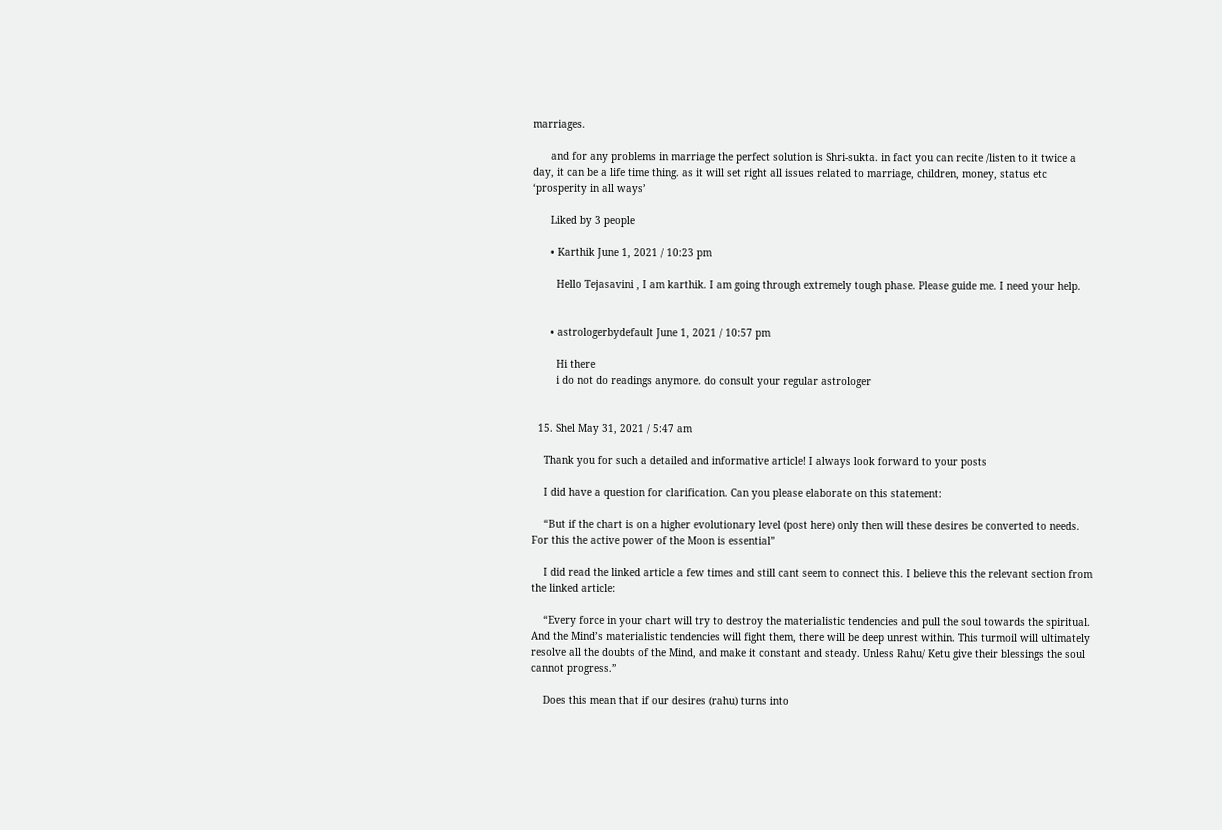marriages.

      and for any problems in marriage the perfect solution is Shri-sukta. in fact you can recite /listen to it twice a day, it can be a life time thing. as it will set right all issues related to marriage, children, money, status etc ‘prosperity in all ways’

      Liked by 3 people

      • Karthik June 1, 2021 / 10:23 pm

        Hello Tejasavini , I am karthik. I am going through extremely tough phase. Please guide me. I need your help.


      • astrologerbydefault June 1, 2021 / 10:57 pm

        Hi there
        i do not do readings anymore. do consult your regular astrologer


  15. Shel May 31, 2021 / 5:47 am

    Thank you for such a detailed and informative article! I always look forward to your posts

    I did have a question for clarification. Can you please elaborate on this statement:

    “But if the chart is on a higher evolutionary level (post here) only then will these desires be converted to needs. For this the active power of the Moon is essential”

    I did read the linked article a few times and still cant seem to connect this. I believe this the relevant section from the linked article:

    “Every force in your chart will try to destroy the materialistic tendencies and pull the soul towards the spiritual. And the Mind’s materialistic tendencies will fight them, there will be deep unrest within. This turmoil will ultimately resolve all the doubts of the Mind, and make it constant and steady. Unless Rahu/ Ketu give their blessings the soul cannot progress.”

    Does this mean that if our desires (rahu) turns into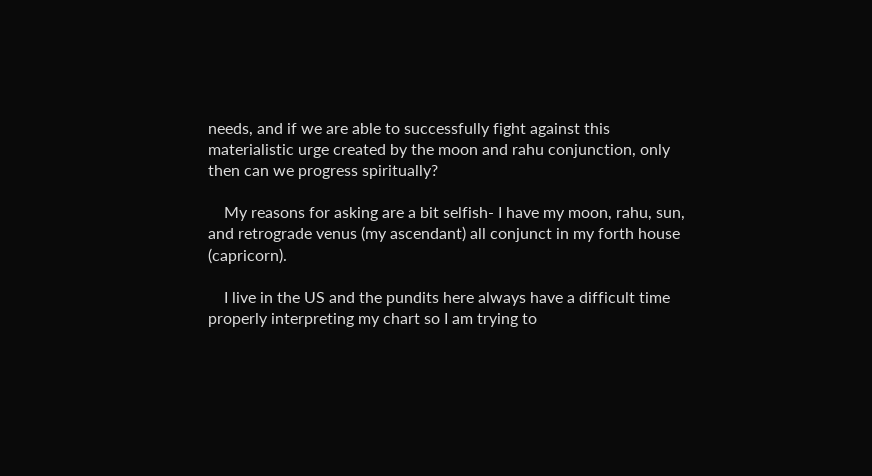needs, and if we are able to successfully fight against this materialistic urge created by the moon and rahu conjunction, only then can we progress spiritually?

    My reasons for asking are a bit selfish- I have my moon, rahu, sun, and retrograde venus (my ascendant) all conjunct in my forth house (capricorn).

    I live in the US and the pundits here always have a difficult time properly interpreting my chart so I am trying to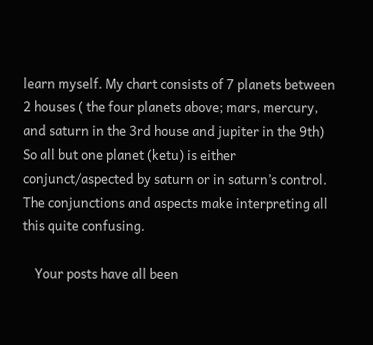learn myself. My chart consists of 7 planets between 2 houses ( the four planets above; mars, mercury, and saturn in the 3rd house and jupiter in the 9th) So all but one planet (ketu) is either conjunct/aspected by saturn or in saturn’s control. The conjunctions and aspects make interpreting all this quite confusing.

    Your posts have all been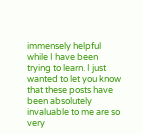immensely helpful while I have been trying to learn. I just wanted to let you know that these posts have been absolutely invaluable to me are so very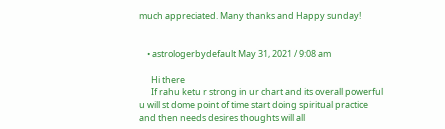much appreciated. Many thanks and Happy sunday!


    • astrologerbydefault May 31, 2021 / 9:08 am

      Hi there
      If rahu ketu r strong in ur chart and its overall powerful u will st dome point of time start doing spiritual practice and then needs desires thoughts will all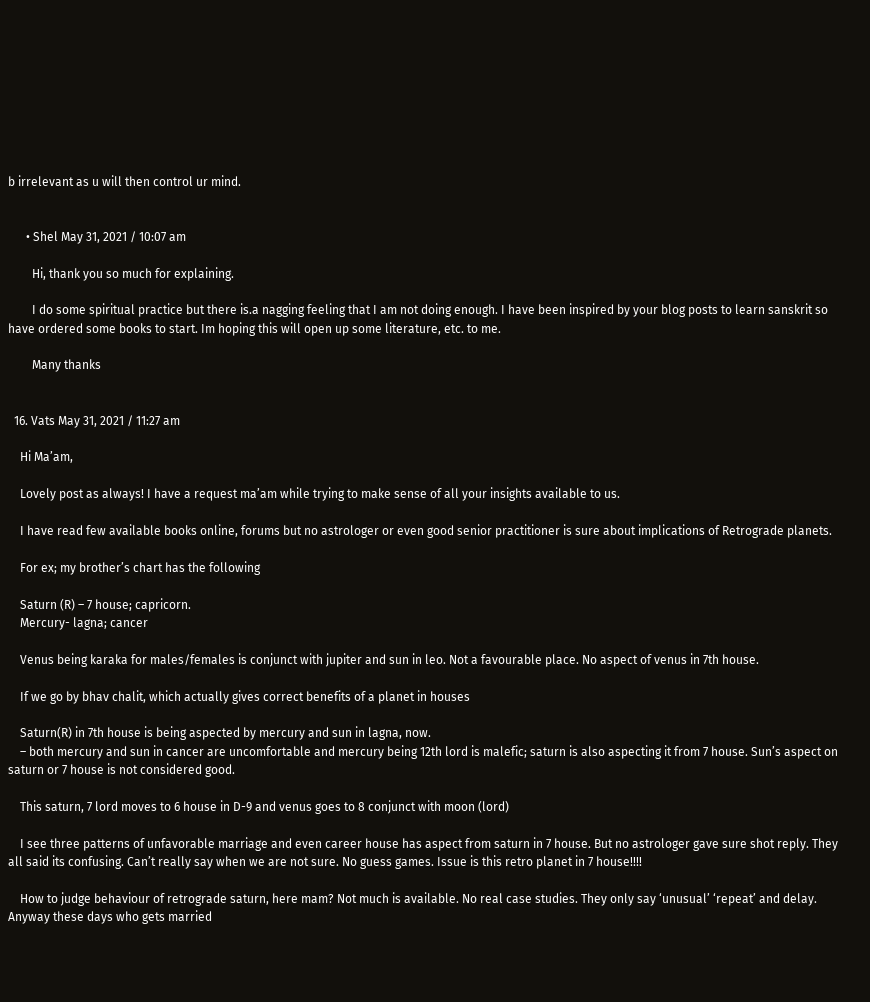b irrelevant as u will then control ur mind.


      • Shel May 31, 2021 / 10:07 am

        Hi, thank you so much for explaining.

        I do some spiritual practice but there is.a nagging feeling that I am not doing enough. I have been inspired by your blog posts to learn sanskrit so have ordered some books to start. Im hoping this will open up some literature, etc. to me.

        Many thanks


  16. Vats May 31, 2021 / 11:27 am

    Hi Ma’am,

    Lovely post as always! I have a request ma’am while trying to make sense of all your insights available to us.

    I have read few available books online, forums but no astrologer or even good senior practitioner is sure about implications of Retrograde planets.

    For ex; my brother’s chart has the following

    Saturn (R) – 7 house; capricorn.
    Mercury- lagna; cancer

    Venus being karaka for males/females is conjunct with jupiter and sun in leo. Not a favourable place. No aspect of venus in 7th house.

    If we go by bhav chalit, which actually gives correct benefits of a planet in houses

    Saturn(R) in 7th house is being aspected by mercury and sun in lagna, now.
    – both mercury and sun in cancer are uncomfortable and mercury being 12th lord is malefic; saturn is also aspecting it from 7 house. Sun’s aspect on saturn or 7 house is not considered good.

    This saturn, 7 lord moves to 6 house in D-9 and venus goes to 8 conjunct with moon (lord)

    I see three patterns of unfavorable marriage and even career house has aspect from saturn in 7 house. But no astrologer gave sure shot reply. They all said its confusing. Can’t really say when we are not sure. No guess games. Issue is this retro planet in 7 house!!!!

    How to judge behaviour of retrograde saturn, here mam? Not much is available. No real case studies. They only say ‘unusual’ ‘repeat’ and delay. Anyway these days who gets married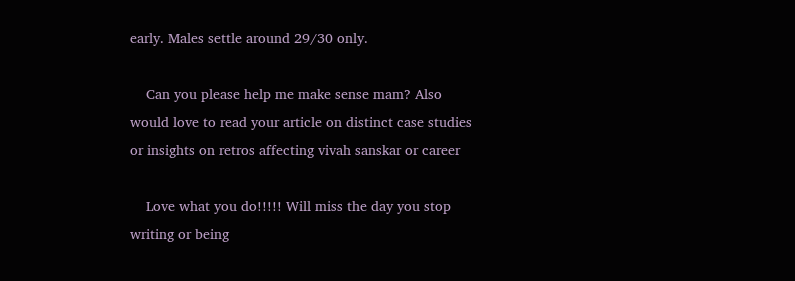early. Males settle around 29/30 only.

    Can you please help me make sense mam? Also would love to read your article on distinct case studies or insights on retros affecting vivah sanskar or career

    Love what you do!!!!! Will miss the day you stop writing or being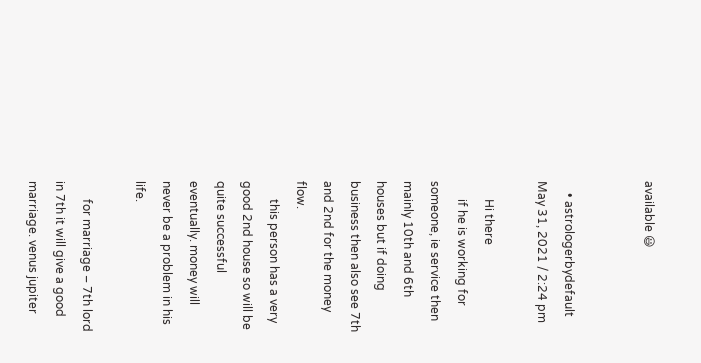available 😃


    • astrologerbydefault May 31, 2021 / 2:24 pm

      Hi there
      if he is working for someone, ie service then mainly 10th and 6th houses but if doing business then also see 7th and 2nd for the money flow.
      this person has a very good 2nd house so will be quite successful eventually. money will never be a problem in his life.

      for marriage – 7th lord in 7th it will give a good marriage. venus jupiter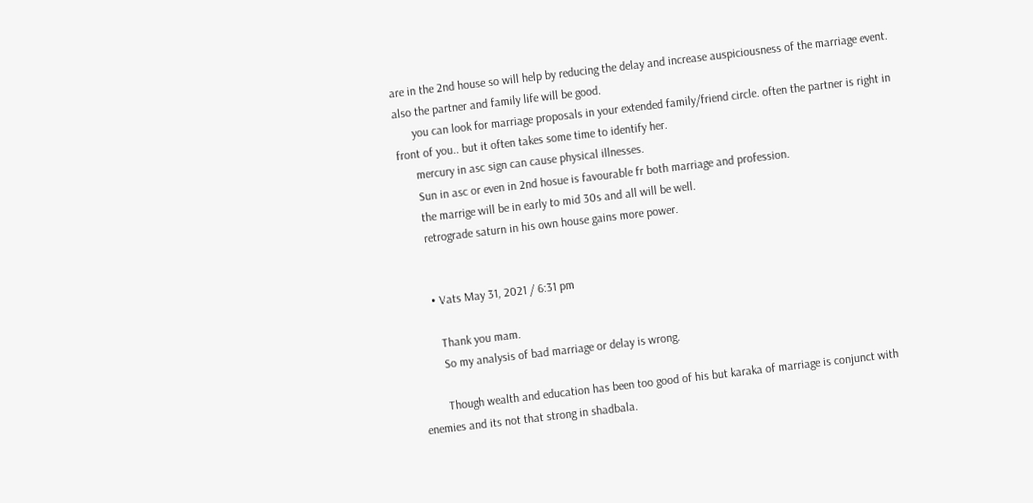are in the 2nd house so will help by reducing the delay and increase auspiciousness of the marriage event. also the partner and family life will be good.
      you can look for marriage proposals in your extended family/friend circle. often the partner is right in front of you.. but it often takes some time to identify her.
      mercury in asc sign can cause physical illnesses.
      Sun in asc or even in 2nd hosue is favourable fr both marriage and profession.
      the marrige will be in early to mid 30s and all will be well.
      retrograde saturn in his own house gains more power.


      • Vats May 31, 2021 / 6:31 pm

        Thank you mam.
        So my analysis of bad marriage or delay is wrong.

        Though wealth and education has been too good of his but karaka of marriage is conjunct with enemies and its not that strong in shadbala.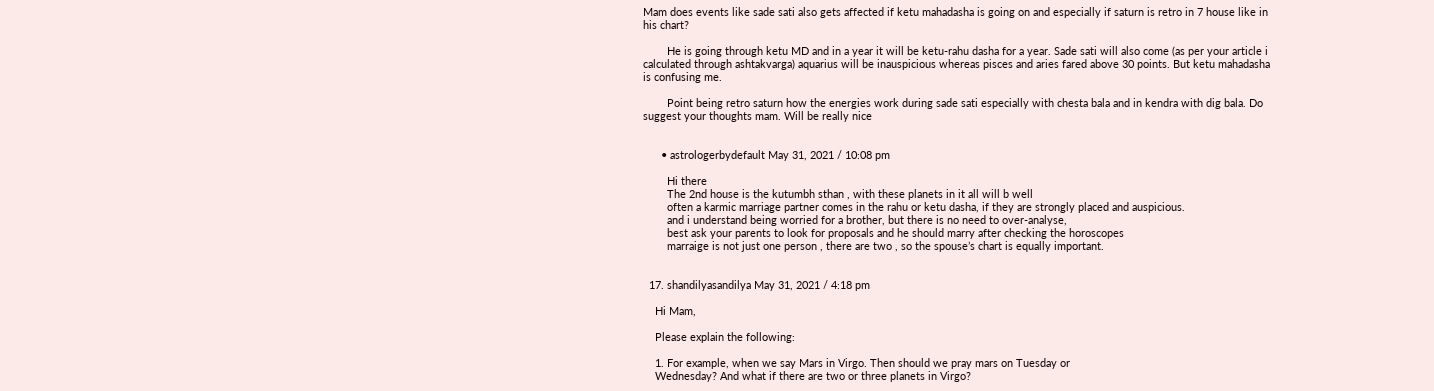Mam does events like sade sati also gets affected if ketu mahadasha is going on and especially if saturn is retro in 7 house like in his chart?

        He is going through ketu MD and in a year it will be ketu-rahu dasha for a year. Sade sati will also come (as per your article i calculated through ashtakvarga) aquarius will be inauspicious whereas pisces and aries fared above 30 points. But ketu mahadasha is confusing me.

        Point being retro saturn how the energies work during sade sati especially with chesta bala and in kendra with dig bala. Do suggest your thoughts mam. Will be really nice


      • astrologerbydefault May 31, 2021 / 10:08 pm

        Hi there
        The 2nd house is the kutumbh sthan , with these planets in it all will b well
        often a karmic marriage partner comes in the rahu or ketu dasha, if they are strongly placed and auspicious.
        and i understand being worried for a brother, but there is no need to over-analyse,
        best ask your parents to look for proposals and he should marry after checking the horoscopes
        marraige is not just one person , there are two , so the spouse’s chart is equally important.


  17. shandilyasandilya May 31, 2021 / 4:18 pm

    Hi Mam,

    Please explain the following:

    1. For example, when we say Mars in Virgo. Then should we pray mars on Tuesday or
    Wednesday? And what if there are two or three planets in Virgo?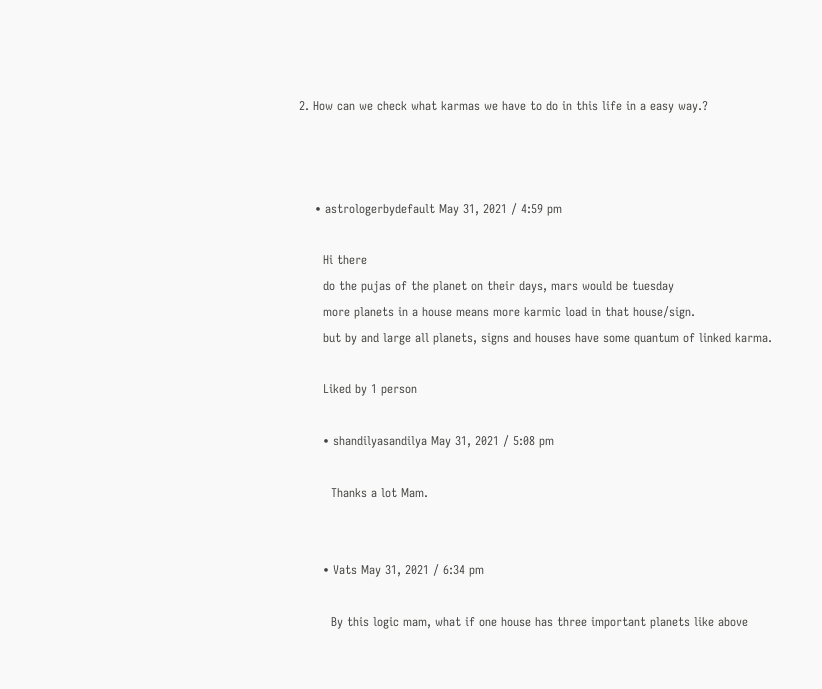2. How can we check what karmas we have to do in this life in a easy way.?



    • astrologerbydefault May 31, 2021 / 4:59 pm

      Hi there
      do the pujas of the planet on their days, mars would be tuesday
      more planets in a house means more karmic load in that house/sign.
      but by and large all planets, signs and houses have some quantum of linked karma.

      Liked by 1 person

      • shandilyasandilya May 31, 2021 / 5:08 pm

        Thanks a lot Mam.


      • Vats May 31, 2021 / 6:34 pm

        By this logic mam, what if one house has three important planets like above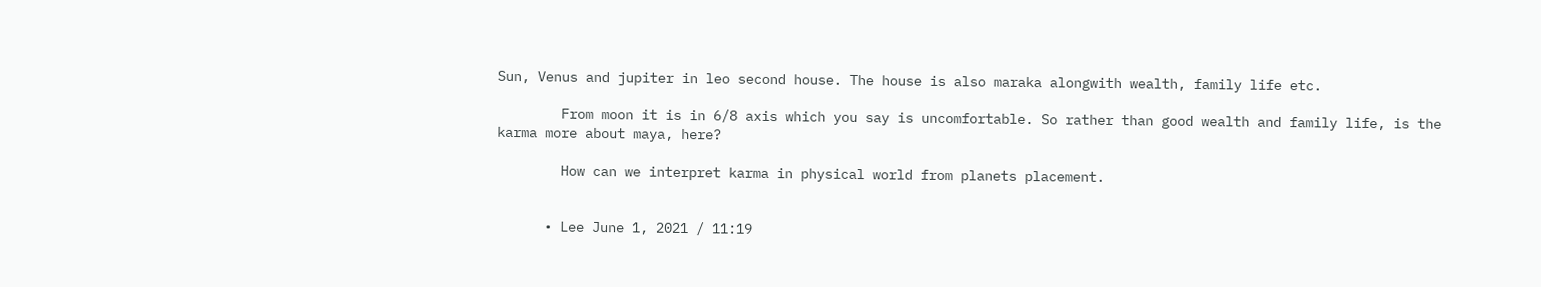Sun, Venus and jupiter in leo second house. The house is also maraka alongwith wealth, family life etc.

        From moon it is in 6/8 axis which you say is uncomfortable. So rather than good wealth and family life, is the karma more about maya, here?

        How can we interpret karma in physical world from planets placement.


      • Lee June 1, 2021 / 11:19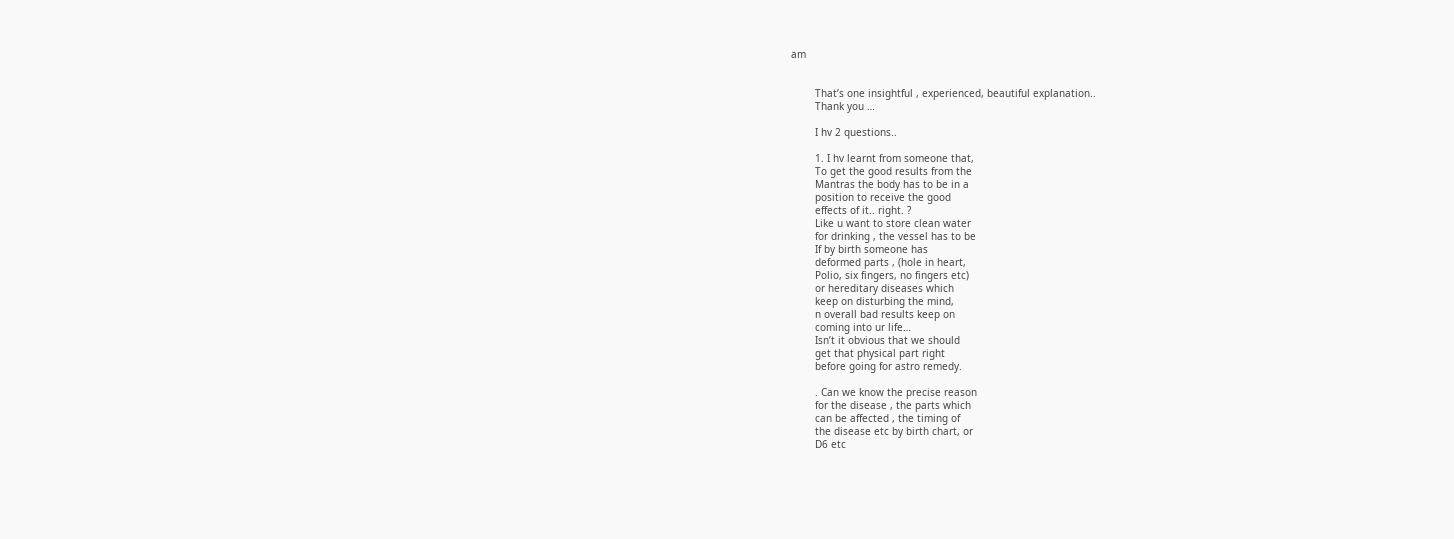am


        That’s one insightful , experienced, beautiful explanation..
        Thank you …

        I hv 2 questions..

        1. I hv learnt from someone that,
        To get the good results from the
        Mantras the body has to be in a
        position to receive the good
        effects of it.. right. ?
        Like u want to store clean water
        for drinking , the vessel has to be
        If by birth someone has
        deformed parts , (hole in heart,
        Polio, six fingers, no fingers etc)
        or hereditary diseases which
        keep on disturbing the mind,
        n overall bad results keep on
        coming into ur life…
        Isn’t it obvious that we should
        get that physical part right
        before going for astro remedy.

        . Can we know the precise reason
        for the disease , the parts which
        can be affected , the timing of
        the disease etc by birth chart, or
        D6 etc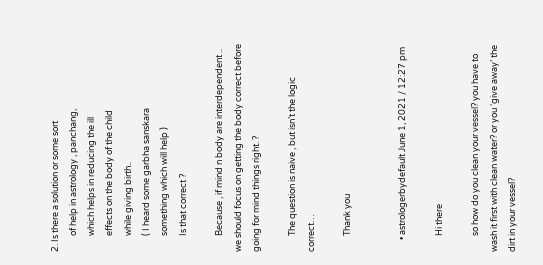2. Is there a solution or some sort
        of help in astrology , panchang,
        which helps in reducing the ill
        effects on the body of the child
        while giving birth..
        ( I heard some garbha sanskara
        something which will help )
        Is that correct ?

        Because , if mind n body are interdependent .. we should focus on getting the body correct before going for mind things right. ?

        The question is naive , but isn’t the logic correct…

        Thank you


      • astrologerbydefault June 1, 2021 / 12:27 pm

        Hi there

        so how do you clean your vessel? you have to wash it first with clean water? or you ‘give away’ the dirt in your vessel?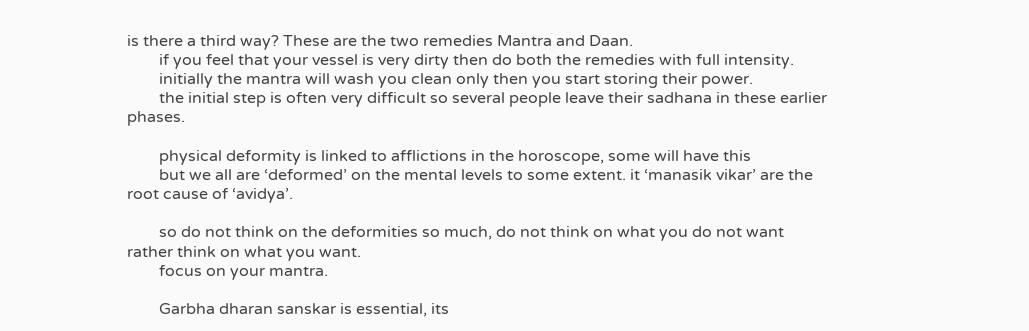is there a third way? These are the two remedies Mantra and Daan.
        if you feel that your vessel is very dirty then do both the remedies with full intensity.
        initially the mantra will wash you clean only then you start storing their power.
        the initial step is often very difficult so several people leave their sadhana in these earlier phases.

        physical deformity is linked to afflictions in the horoscope, some will have this
        but we all are ‘deformed’ on the mental levels to some extent. it ‘manasik vikar’ are the root cause of ‘avidya’.

        so do not think on the deformities so much, do not think on what you do not want rather think on what you want.
        focus on your mantra.

        Garbha dharan sanskar is essential, its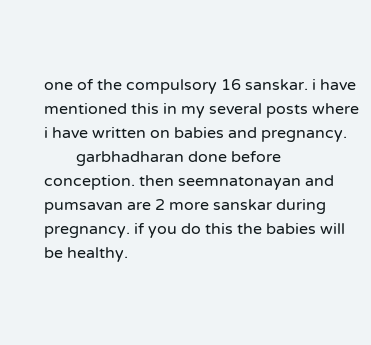one of the compulsory 16 sanskar. i have mentioned this in my several posts where i have written on babies and pregnancy.
        garbhadharan done before conception. then seemnatonayan and pumsavan are 2 more sanskar during pregnancy. if you do this the babies will be healthy.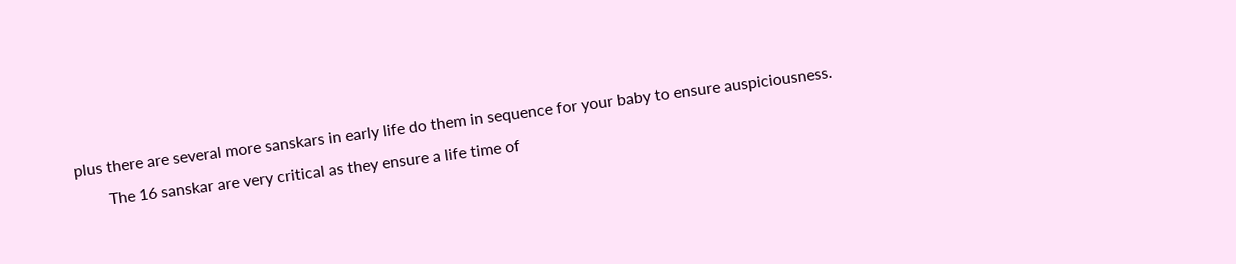plus there are several more sanskars in early life do them in sequence for your baby to ensure auspiciousness.
        The 16 sanskar are very critical as they ensure a life time of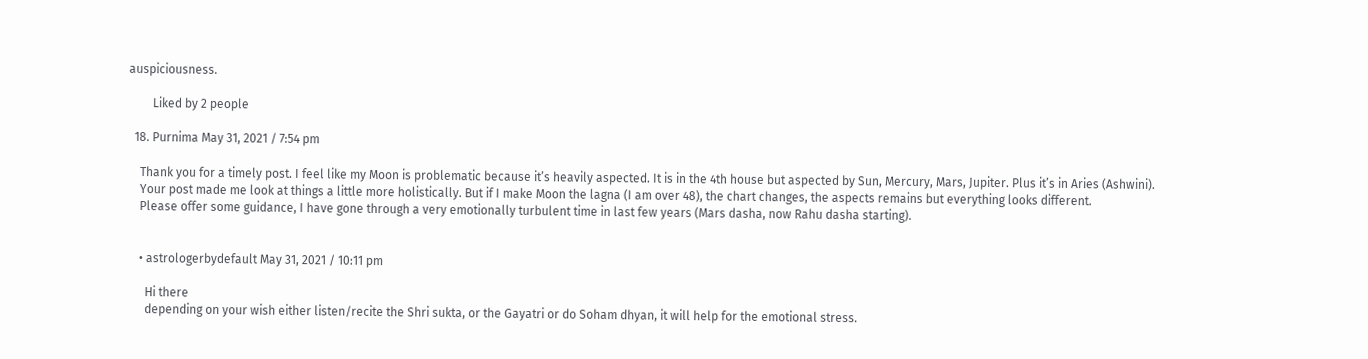auspiciousness.

        Liked by 2 people

  18. Purnima May 31, 2021 / 7:54 pm

    Thank you for a timely post. I feel like my Moon is problematic because it’s heavily aspected. It is in the 4th house but aspected by Sun, Mercury, Mars, Jupiter. Plus it’s in Aries (Ashwini).
    Your post made me look at things a little more holistically. But if I make Moon the lagna (I am over 48), the chart changes, the aspects remains but everything looks different.
    Please offer some guidance, I have gone through a very emotionally turbulent time in last few years (Mars dasha, now Rahu dasha starting).


    • astrologerbydefault May 31, 2021 / 10:11 pm

      Hi there
      depending on your wish either listen/recite the Shri sukta, or the Gayatri or do Soham dhyan, it will help for the emotional stress.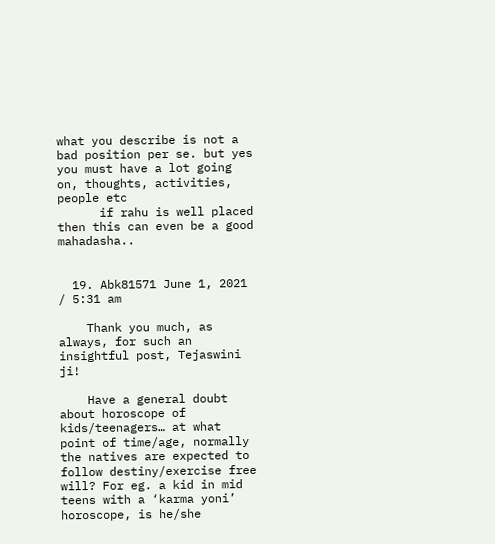what you describe is not a bad position per se. but yes you must have a lot going on, thoughts, activities, people etc
      if rahu is well placed then this can even be a good mahadasha..


  19. Abk81571 June 1, 2021 / 5:31 am

    Thank you much, as always, for such an insightful post, Tejaswini ji!

    Have a general doubt about horoscope of kids/teenagers… at what point of time/age, normally the natives are expected to follow destiny/exercise free will? For eg. a kid in mid teens with a ‘karma yoni’ horoscope, is he/she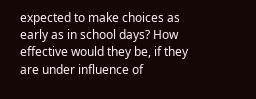expected to make choices as early as in school days? How effective would they be, if they are under influence of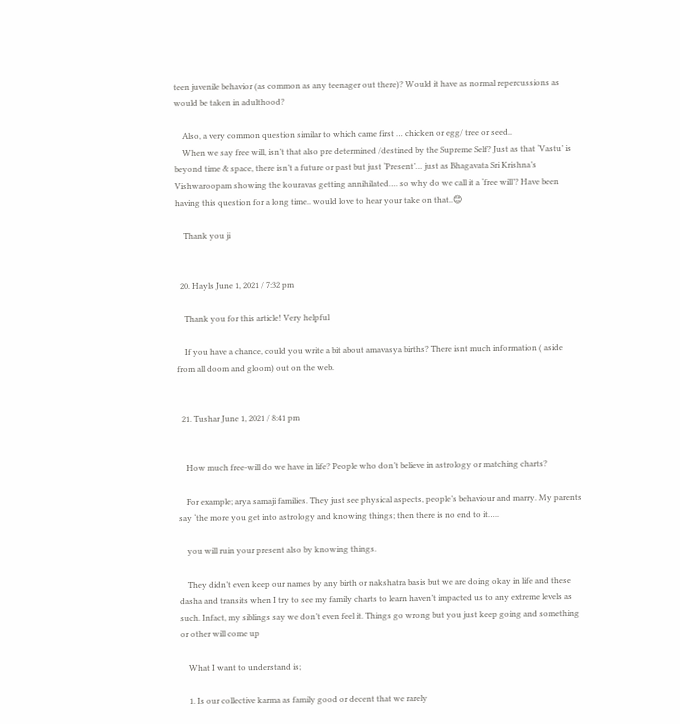teen juvenile behavior (as common as any teenager out there)? Would it have as normal repercussions as would be taken in adulthood?

    Also, a very common question similar to which came first … chicken or egg/ tree or seed..
    When we say free will, isn’t that also pre determined /destined by the Supreme Self? Just as that ‘Vastu’ is beyond time & space, there isn’t a future or past but just ‘Present’… just as Bhagavata Sri Krishna’s Vishwaroopam showing the kouravas getting annihilated…. so why do we call it a ‘free will’? Have been having this question for a long time.. would love to hear your take on that..😊

    Thank you ji


  20. Hayls June 1, 2021 / 7:32 pm

    Thank you for this article! Very helpful

    If you have a chance, could you write a bit about amavasya births? There isnt much information ( aside from all doom and gloom) out on the web.


  21. Tushar June 1, 2021 / 8:41 pm


    How much free-will do we have in life? People who don’t believe in astrology or matching charts?

    For example; arya samaji families. They just see physical aspects, people’s behaviour and marry. My parents say ‘the more you get into astrology and knowing things; then there is no end to it…..

    you will ruin your present also by knowing things.

    They didn’t even keep our names by any birth or nakshatra basis but we are doing okay in life and these dasha and transits when I try to see my family charts to learn haven’t impacted us to any extreme levels as such. Infact, my siblings say we don’t even feel it. Things go wrong but you just keep going and something or other will come up

    What I want to understand is;

    1. Is our collective karma as family good or decent that we rarely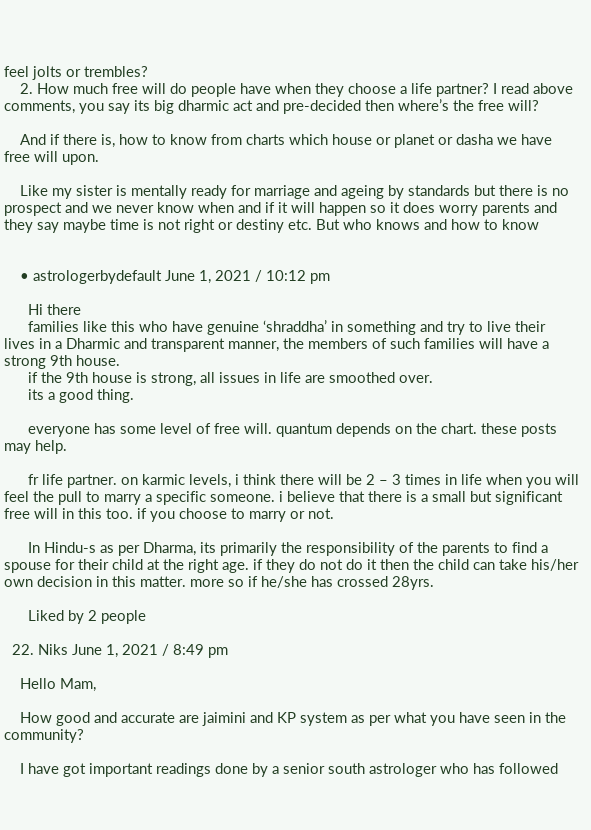feel jolts or trembles?
    2. How much free will do people have when they choose a life partner? I read above comments, you say its big dharmic act and pre-decided then where’s the free will?

    And if there is, how to know from charts which house or planet or dasha we have free will upon.

    Like my sister is mentally ready for marriage and ageing by standards but there is no prospect and we never know when and if it will happen so it does worry parents and they say maybe time is not right or destiny etc. But who knows and how to know


    • astrologerbydefault June 1, 2021 / 10:12 pm

      Hi there
      families like this who have genuine ‘shraddha’ in something and try to live their lives in a Dharmic and transparent manner, the members of such families will have a strong 9th house.
      if the 9th house is strong, all issues in life are smoothed over.
      its a good thing.

      everyone has some level of free will. quantum depends on the chart. these posts may help.

      fr life partner. on karmic levels, i think there will be 2 – 3 times in life when you will feel the pull to marry a specific someone. i believe that there is a small but significant free will in this too. if you choose to marry or not.

      In Hindu-s as per Dharma, its primarily the responsibility of the parents to find a spouse for their child at the right age. if they do not do it then the child can take his/her own decision in this matter. more so if he/she has crossed 28yrs.

      Liked by 2 people

  22. Niks June 1, 2021 / 8:49 pm

    Hello Mam,

    How good and accurate are jaimini and KP system as per what you have seen in the community?

    I have got important readings done by a senior south astrologer who has followed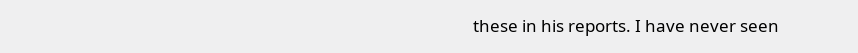these in his reports. I have never seen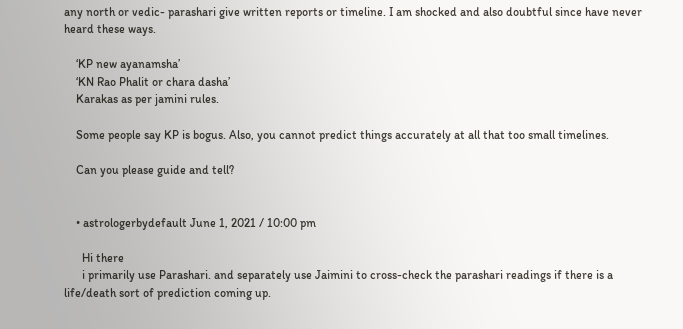any north or vedic- parashari give written reports or timeline. I am shocked and also doubtful since have never heard these ways.

    ‘KP new ayanamsha’
    ‘KN Rao Phalit or chara dasha’
    Karakas as per jamini rules.

    Some people say KP is bogus. Also, you cannot predict things accurately at all that too small timelines.

    Can you please guide and tell?


    • astrologerbydefault June 1, 2021 / 10:00 pm

      Hi there
      i primarily use Parashari. and separately use Jaimini to cross-check the parashari readings if there is a life/death sort of prediction coming up.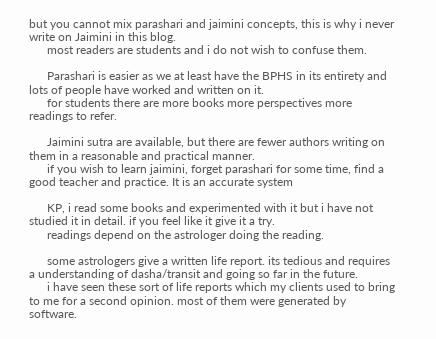but you cannot mix parashari and jaimini concepts, this is why i never write on Jaimini in this blog.
      most readers are students and i do not wish to confuse them.

      Parashari is easier as we at least have the BPHS in its entirety and lots of people have worked and written on it.
      for students there are more books more perspectives more readings to refer.

      Jaimini sutra are available, but there are fewer authors writing on them in a reasonable and practical manner.
      if you wish to learn jaimini, forget parashari for some time, find a good teacher and practice. It is an accurate system

      KP, i read some books and experimented with it but i have not studied it in detail. if you feel like it give it a try.
      readings depend on the astrologer doing the reading.

      some astrologers give a written life report. its tedious and requires a understanding of dasha/transit and going so far in the future.
      i have seen these sort of life reports which my clients used to bring to me for a second opinion. most of them were generated by software.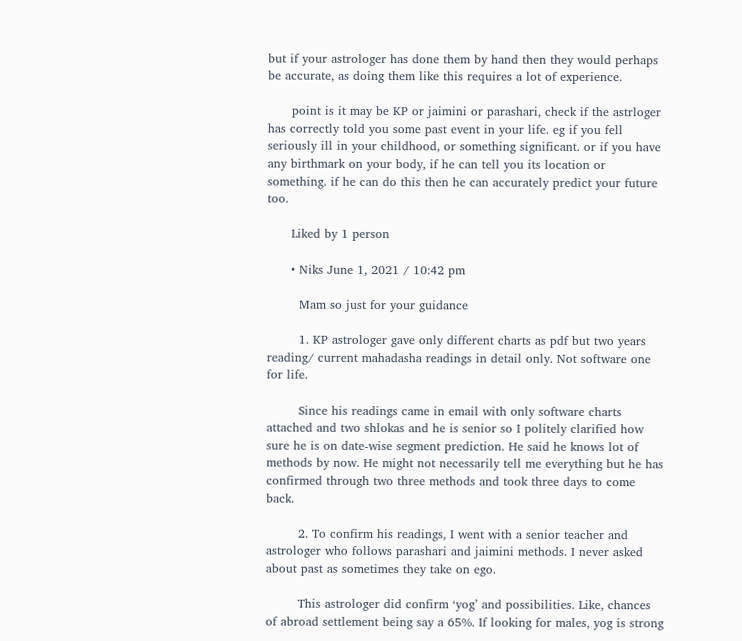but if your astrologer has done them by hand then they would perhaps be accurate, as doing them like this requires a lot of experience.

      point is it may be KP or jaimini or parashari, check if the astrloger has correctly told you some past event in your life. eg if you fell seriously ill in your childhood, or something significant. or if you have any birthmark on your body, if he can tell you its location or something. if he can do this then he can accurately predict your future too.

      Liked by 1 person

      • Niks June 1, 2021 / 10:42 pm

        Mam so just for your guidance

        1. KP astrologer gave only different charts as pdf but two years reading/ current mahadasha readings in detail only. Not software one for life.

        Since his readings came in email with only software charts attached and two shlokas and he is senior so I politely clarified how sure he is on date-wise segment prediction. He said he knows lot of methods by now. He might not necessarily tell me everything but he has confirmed through two three methods and took three days to come back.

        2. To confirm his readings, I went with a senior teacher and astrologer who follows parashari and jaimini methods. I never asked about past as sometimes they take on ego.

        This astrologer did confirm ‘yog’ and possibilities. Like, chances of abroad settlement being say a 65%. If looking for males, yog is strong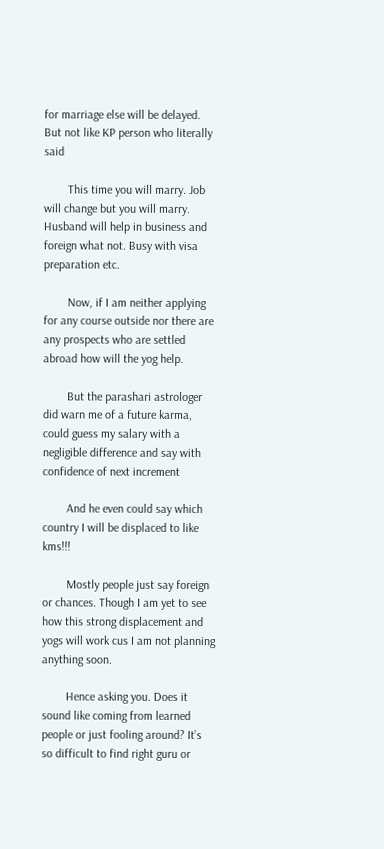for marriage else will be delayed. But not like KP person who literally said

        This time you will marry. Job will change but you will marry. Husband will help in business and foreign what not. Busy with visa preparation etc.

        Now, if I am neither applying for any course outside nor there are any prospects who are settled abroad how will the yog help.

        But the parashari astrologer did warn me of a future karma, could guess my salary with a negligible difference and say with confidence of next increment

        And he even could say which country I will be displaced to like kms!!!

        Mostly people just say foreign or chances. Though I am yet to see how this strong displacement and yogs will work cus I am not planning anything soon.

        Hence asking you. Does it sound like coming from learned people or just fooling around? It’s so difficult to find right guru or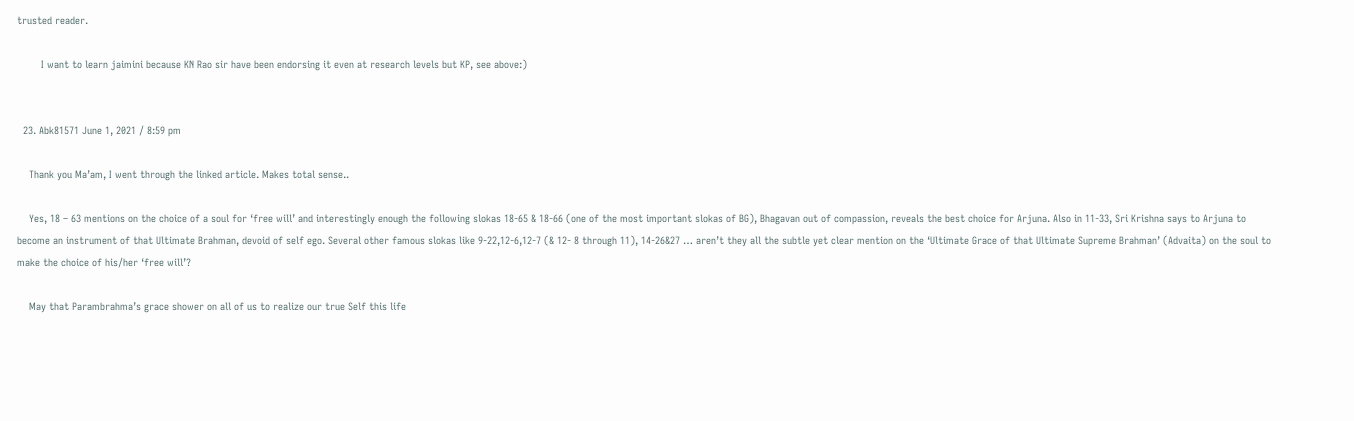trusted reader.

        I want to learn jaimini because KN Rao sir have been endorsing it even at research levels but KP, see above:)


  23. Abk81571 June 1, 2021 / 8:59 pm

    Thank you Ma’am, I went through the linked article. Makes total sense..

    Yes, 18 – 63 mentions on the choice of a soul for ‘free will’ and interestingly enough the following slokas 18-65 & 18-66 (one of the most important slokas of BG), Bhagavan out of compassion, reveals the best choice for Arjuna. Also in 11-33, Sri Krishna says to Arjuna to become an instrument of that Ultimate Brahman, devoid of self ego. Several other famous slokas like 9-22,12-6,12-7 (& 12- 8 through 11), 14-26&27 … aren’t they all the subtle yet clear mention on the ‘Ultimate Grace of that Ultimate Supreme Brahman’ (Advaita) on the soul to make the choice of his/her ‘free will’?

    May that Parambrahma’s grace shower on all of us to realize our true Self this life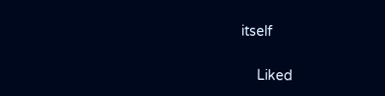itself

    Liked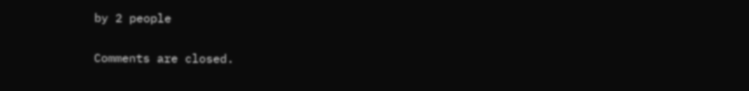by 2 people

Comments are closed.